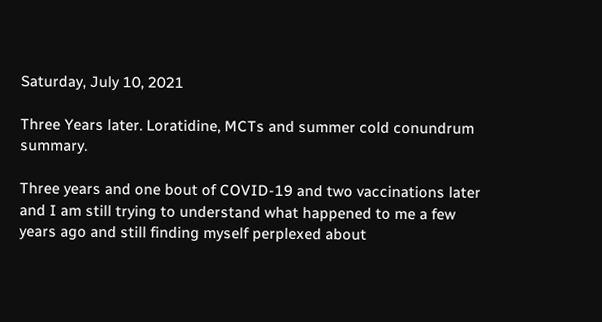Saturday, July 10, 2021

Three Years later. Loratidine, MCTs and summer cold conundrum summary.

Three years and one bout of COVID-19 and two vaccinations later and I am still trying to understand what happened to me a few years ago and still finding myself perplexed about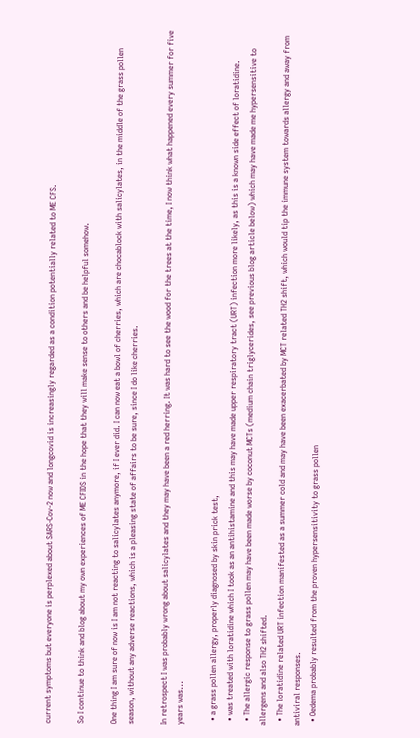current symptoms but everyone is perplexed about SARS-Cov-2 now and longcovid is increasingly regarded as a condition potentially related to ME CFS.

So I continue to think and blog about my own experiences of ME CFIDS in the hope that they will make sense to others and be helpful somehow.

One thing I am sure of now is I am not reacting to salicylates anymore, if I ever did. I can now eat a bowl of cherries, which are chocablock with salicylates, in the middle of the grass pollen season, without any adverse reactions, which is a pleasing state of affairs to be sure, since I do like cherries.

In retrospect I was probably wrong about salicylates and they may have been a red herring. It was hard to see the wood for the trees at the time, I now think what happened every summer for five years was...

  • a grass pollen allergy, properly diagnosed by skin prick test,
  • was treated with loratidine which I took as an antihistamine and this may have made upper respiratory tract (URT) infection more likely, as this is a known side effect of loratidine.
  • The allergic response to grass pollen may have been made worse by coconut MCTs (medium chain triglycerides, see previous blog article below) which may have made me hypersensitive to allergens and also TH2 shifted.
  • The loratidine related URT infection manifested as a summer cold and may have been exacerbated by MCT related TH2 shift, which would tip the immune system towards allergy and away from antiviral responses.
  • Oedema probably resulted from the proven hypersensitivity to grass pollen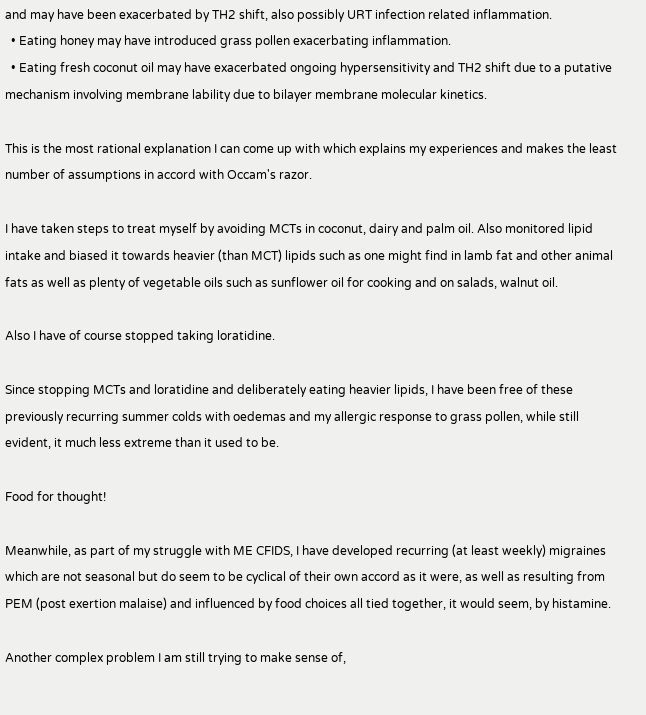and may have been exacerbated by TH2 shift, also possibly URT infection related inflammation.
  • Eating honey may have introduced grass pollen exacerbating inflammation.
  • Eating fresh coconut oil may have exacerbated ongoing hypersensitivity and TH2 shift due to a putative mechanism involving membrane lability due to bilayer membrane molecular kinetics.

This is the most rational explanation I can come up with which explains my experiences and makes the least number of assumptions in accord with Occam's razor.

I have taken steps to treat myself by avoiding MCTs in coconut, dairy and palm oil. Also monitored lipid intake and biased it towards heavier (than MCT) lipids such as one might find in lamb fat and other animal fats as well as plenty of vegetable oils such as sunflower oil for cooking and on salads, walnut oil.

Also I have of course stopped taking loratidine.

Since stopping MCTs and loratidine and deliberately eating heavier lipids, I have been free of these previously recurring summer colds with oedemas and my allergic response to grass pollen, while still evident, it much less extreme than it used to be.

Food for thought!

Meanwhile, as part of my struggle with ME CFIDS, I have developed recurring (at least weekly) migraines which are not seasonal but do seem to be cyclical of their own accord as it were, as well as resulting from PEM (post exertion malaise) and influenced by food choices all tied together, it would seem, by histamine.

Another complex problem I am still trying to make sense of,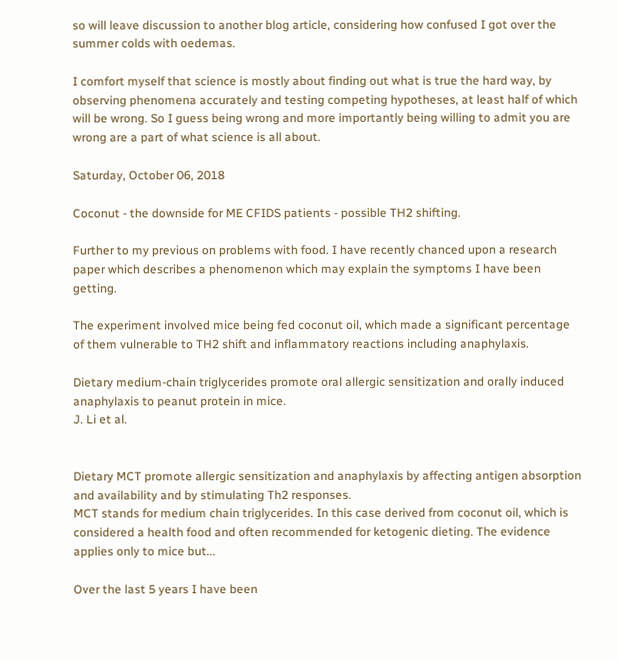so will leave discussion to another blog article, considering how confused I got over the summer colds with oedemas.

I comfort myself that science is mostly about finding out what is true the hard way, by observing phenomena accurately and testing competing hypotheses, at least half of which will be wrong. So I guess being wrong and more importantly being willing to admit you are wrong are a part of what science is all about.

Saturday, October 06, 2018

Coconut - the downside for ME CFIDS patients - possible TH2 shifting.

Further to my previous on problems with food. I have recently chanced upon a research paper which describes a phenomenon which may explain the symptoms I have been getting.

The experiment involved mice being fed coconut oil, which made a significant percentage of them vulnerable to TH2 shift and inflammatory reactions including anaphylaxis.

Dietary medium-chain triglycerides promote oral allergic sensitization and orally induced anaphylaxis to peanut protein in mice.
J. Li et al.


Dietary MCT promote allergic sensitization and anaphylaxis by affecting antigen absorption and availability and by stimulating Th2 responses.
MCT stands for medium chain triglycerides. In this case derived from coconut oil, which is considered a health food and often recommended for ketogenic dieting. The evidence applies only to mice but...

Over the last 5 years I have been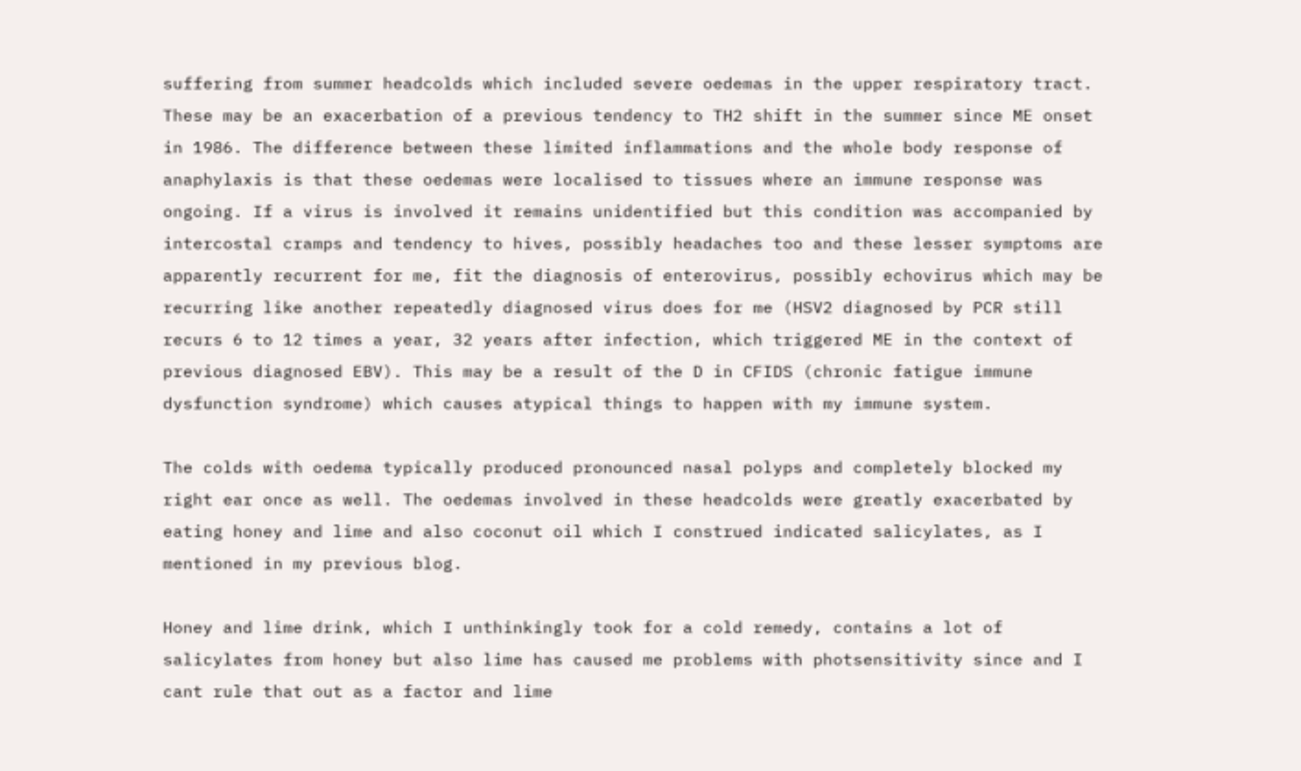suffering from summer headcolds which included severe oedemas in the upper respiratory tract. These may be an exacerbation of a previous tendency to TH2 shift in the summer since ME onset in 1986. The difference between these limited inflammations and the whole body response of anaphylaxis is that these oedemas were localised to tissues where an immune response was ongoing. If a virus is involved it remains unidentified but this condition was accompanied by intercostal cramps and tendency to hives, possibly headaches too and these lesser symptoms are apparently recurrent for me, fit the diagnosis of enterovirus, possibly echovirus which may be recurring like another repeatedly diagnosed virus does for me (HSV2 diagnosed by PCR still recurs 6 to 12 times a year, 32 years after infection, which triggered ME in the context of previous diagnosed EBV). This may be a result of the D in CFIDS (chronic fatigue immune dysfunction syndrome) which causes atypical things to happen with my immune system.

The colds with oedema typically produced pronounced nasal polyps and completely blocked my right ear once as well. The oedemas involved in these headcolds were greatly exacerbated by eating honey and lime and also coconut oil which I construed indicated salicylates, as I mentioned in my previous blog.

Honey and lime drink, which I unthinkingly took for a cold remedy, contains a lot of salicylates from honey but also lime has caused me problems with photsensitivity since and I cant rule that out as a factor and lime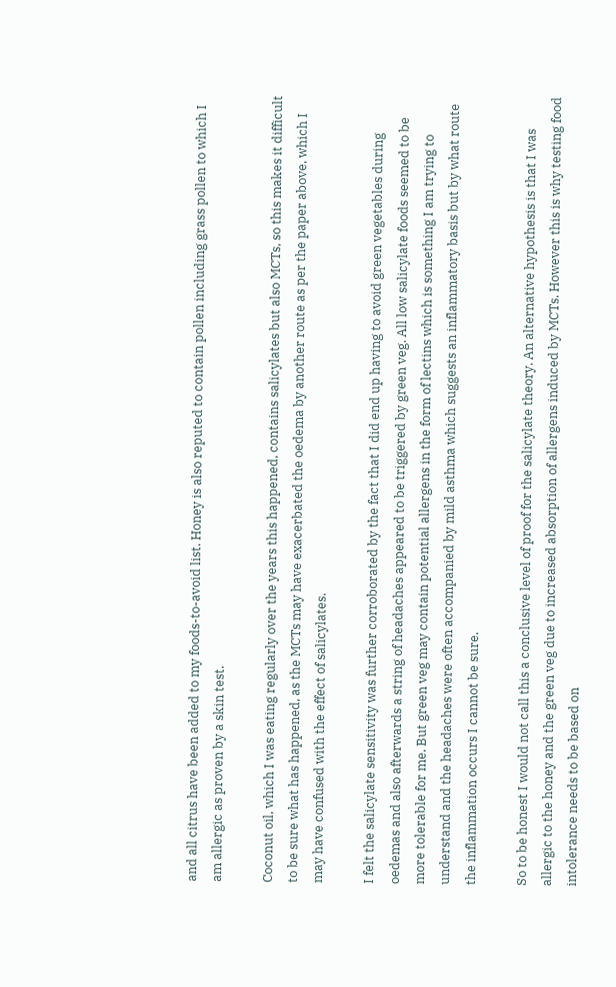and all citrus have been added to my foods-to-avoid list. Honey is also reputed to contain pollen including grass pollen to which I am allergic as proven by a skin test.

Coconut oil, which I was eating regularly over the years this happened, contains salicylates but also MCTs, so this makes it difficult to be sure what has happened, as the MCTs may have exacerbated the oedema by another route as per the paper above, which I may have confused with the effect of salicylates.

I felt the salicylate sensitivity was further corroborated by the fact that I did end up having to avoid green vegetables during oedemas and also afterwards a string of headaches appeared to be triggered by green veg. All low salicylate foods seemed to be more tolerable for me. But green veg may contain potential allergens in the form of lectins which is something I am trying to understand and the headaches were often accompanied by mild asthma which suggests an inflammatory basis but by what route the inflammation occurs I cannot be sure.

So to be honest I would not call this a conclusive level of proof for the salicylate theory. An alternative hypothesis is that I was allergic to the honey and the green veg due to increased absorption of allergens induced by MCTs. However this is why testing food intolerance needs to be based on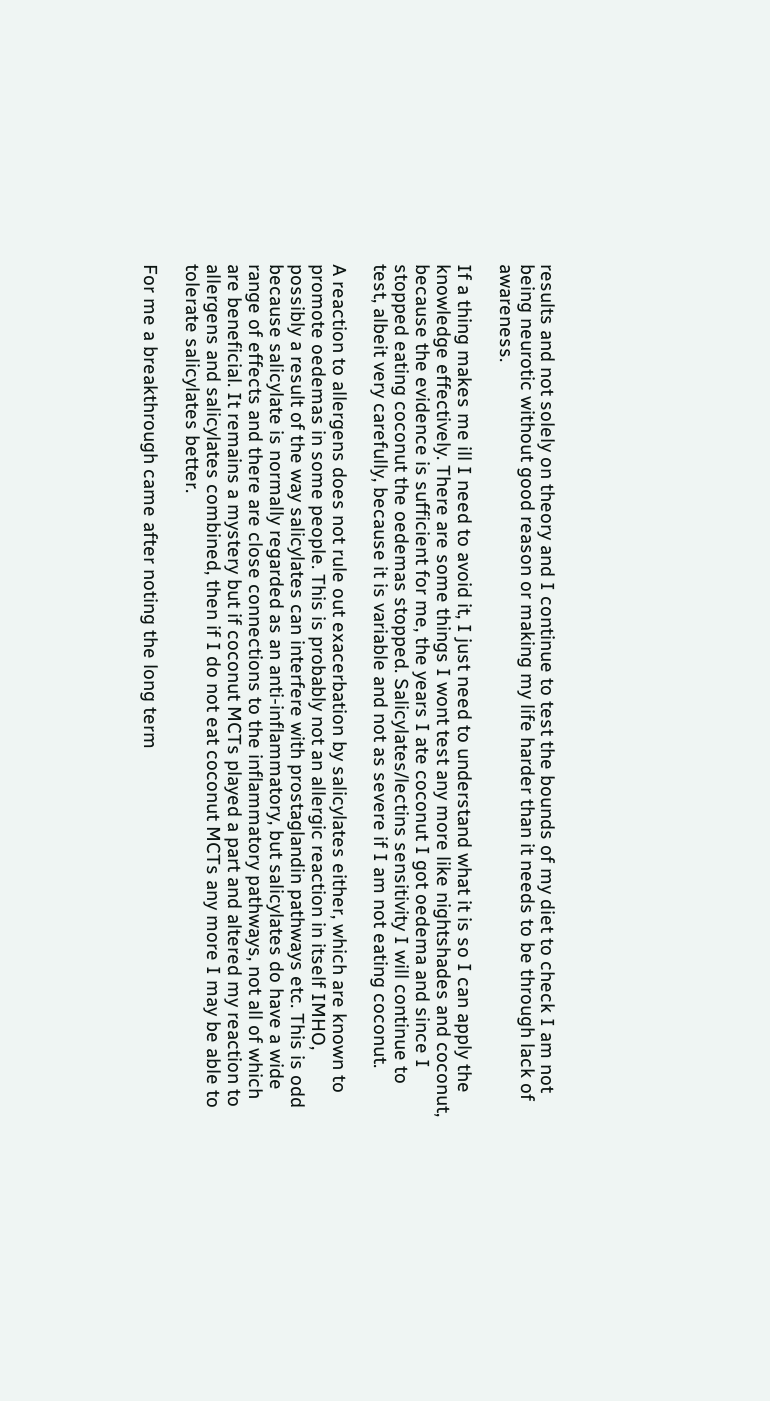results and not solely on theory and I continue to test the bounds of my diet to check I am not being neurotic without good reason or making my life harder than it needs to be through lack of awareness.

If a thing makes me ill I need to avoid it, I just need to understand what it is so I can apply the knowledge effectively. There are some things I wont test any more like nightshades and coconut, because the evidence is sufficient for me, the years I ate coconut I got oedema and since I stopped eating coconut the oedemas stopped. Salicylates/lectins sensitivity I will continue to test, albeit very carefully, because it is variable and not as severe if I am not eating coconut.

A reaction to allergens does not rule out exacerbation by salicylates either, which are known to promote oedemas in some people. This is probably not an allergic reaction in itself IMHO, possibly a result of the way salicylates can interfere with prostaglandin pathways etc. This is odd because salicylate is normally regarded as an anti-inflammatory, but salicylates do have a wide range of effects and there are close connections to the inflammatory pathways, not all of which are beneficial. It remains a mystery but if coconut MCTs played a part and altered my reaction to allergens and salicylates combined, then if I do not eat coconut MCTs any more I may be able to tolerate salicylates better.

For me a breakthrough came after noting the long term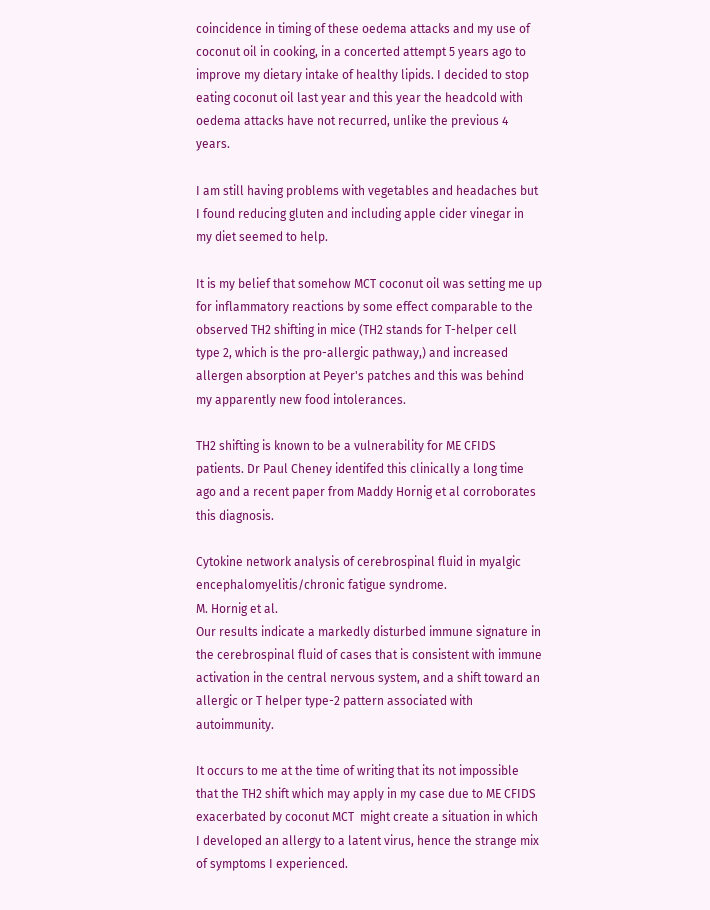coincidence in timing of these oedema attacks and my use of coconut oil in cooking, in a concerted attempt 5 years ago to improve my dietary intake of healthy lipids. I decided to stop eating coconut oil last year and this year the headcold with oedema attacks have not recurred, unlike the previous 4 years.

I am still having problems with vegetables and headaches but I found reducing gluten and including apple cider vinegar in my diet seemed to help.

It is my belief that somehow MCT coconut oil was setting me up for inflammatory reactions by some effect comparable to the observed TH2 shifting in mice (TH2 stands for T-helper cell type 2, which is the pro-allergic pathway,) and increased allergen absorption at Peyer's patches and this was behind my apparently new food intolerances.

TH2 shifting is known to be a vulnerability for ME CFIDS patients. Dr Paul Cheney identifed this clinically a long time ago and a recent paper from Maddy Hornig et al corroborates this diagnosis.

Cytokine network analysis of cerebrospinal fluid in myalgic encephalomyelitis/chronic fatigue syndrome.
M. Hornig et al.
Our results indicate a markedly disturbed immune signature in the cerebrospinal fluid of cases that is consistent with immune activation in the central nervous system, and a shift toward an allergic or T helper type-2 pattern associated with autoimmunity.

It occurs to me at the time of writing that its not impossible that the TH2 shift which may apply in my case due to ME CFIDS exacerbated by coconut MCT  might create a situation in which I developed an allergy to a latent virus, hence the strange mix of symptoms I experienced.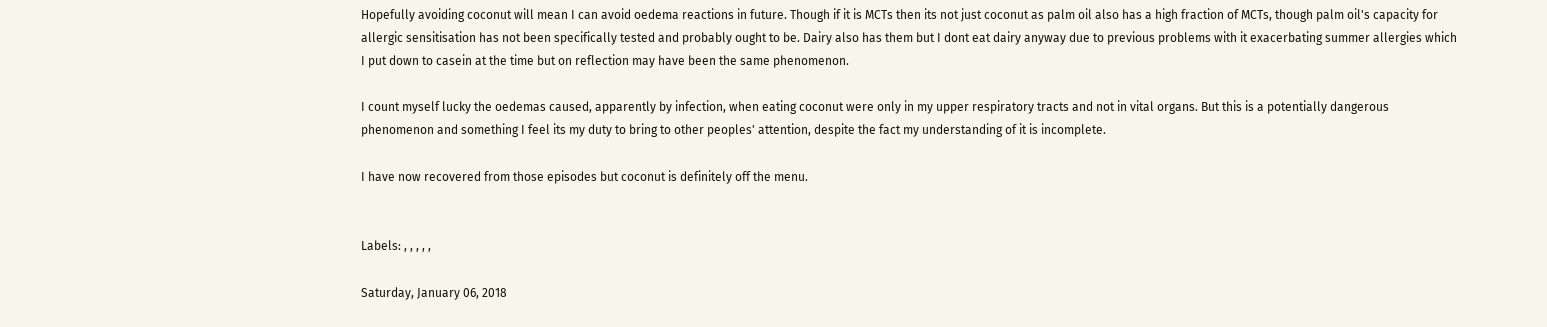Hopefully avoiding coconut will mean I can avoid oedema reactions in future. Though if it is MCTs then its not just coconut as palm oil also has a high fraction of MCTs, though palm oil's capacity for allergic sensitisation has not been specifically tested and probably ought to be. Dairy also has them but I dont eat dairy anyway due to previous problems with it exacerbating summer allergies which I put down to casein at the time but on reflection may have been the same phenomenon.

I count myself lucky the oedemas caused, apparently by infection, when eating coconut were only in my upper respiratory tracts and not in vital organs. But this is a potentially dangerous phenomenon and something I feel its my duty to bring to other peoples' attention, despite the fact my understanding of it is incomplete.

I have now recovered from those episodes but coconut is definitely off the menu.


Labels: , , , , ,

Saturday, January 06, 2018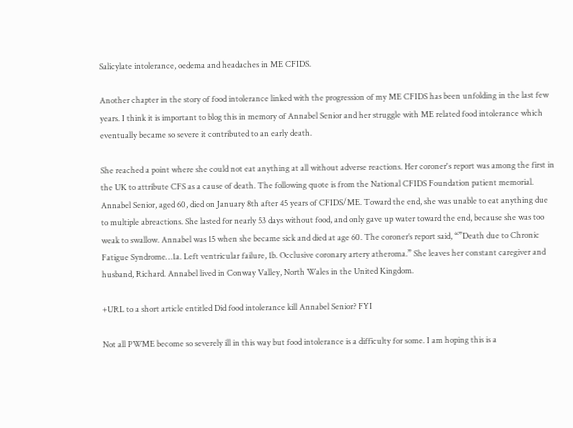Salicylate intolerance, oedema and headaches in ME CFIDS.

Another chapter in the story of food intolerance linked with the progression of my ME CFIDS has been unfolding in the last few years. I think it is important to blog this in memory of Annabel Senior and her struggle with ME related food intolerance which eventually became so severe it contributed to an early death.

She reached a point where she could not eat anything at all without adverse reactions. Her coroner's report was among the first in the UK to attribute CFS as a cause of death. The following quote is from the National CFIDS Foundation patient memorial.
Annabel Senior, aged 60, died on January 8th after 45 years of CFIDS/ME. Toward the end, she was unable to eat anything due to multiple abreactions. She lasted for nearly 53 days without food, and only gave up water toward the end, because she was too weak to swallow. Annabel was 15 when she became sick and died at age 60. The coroner’s report said, “”Death due to Chronic Fatigue Syndrome…1a. Left ventricular failure, 1b. Occlusive coronary artery atheroma.” She leaves her constant caregiver and husband, Richard. Annabel lived in Conway Valley, North Wales in the United Kingdom.

+URL to a short article entitled Did food intolerance kill Annabel Senior? FYI

Not all PWME become so severely ill in this way but food intolerance is a difficulty for some. I am hoping this is a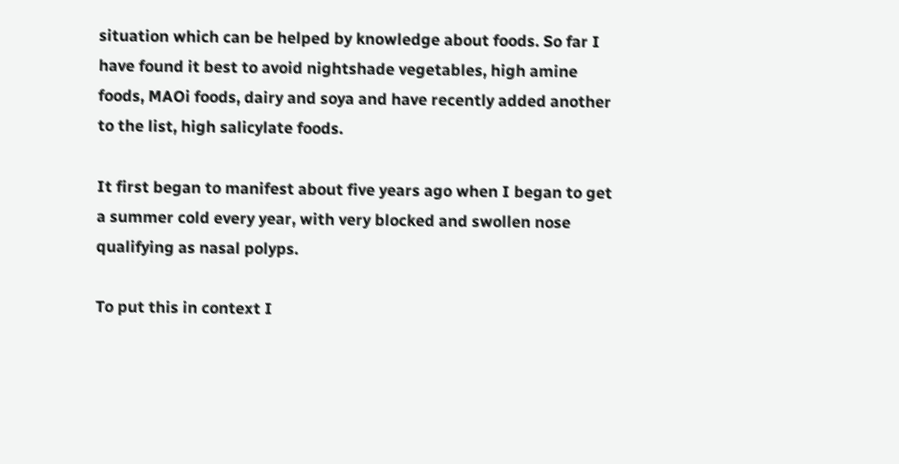situation which can be helped by knowledge about foods. So far I have found it best to avoid nightshade vegetables, high amine foods, MAOi foods, dairy and soya and have recently added another to the list, high salicylate foods.

It first began to manifest about five years ago when I began to get a summer cold every year, with very blocked and swollen nose qualifying as nasal polyps.

To put this in context I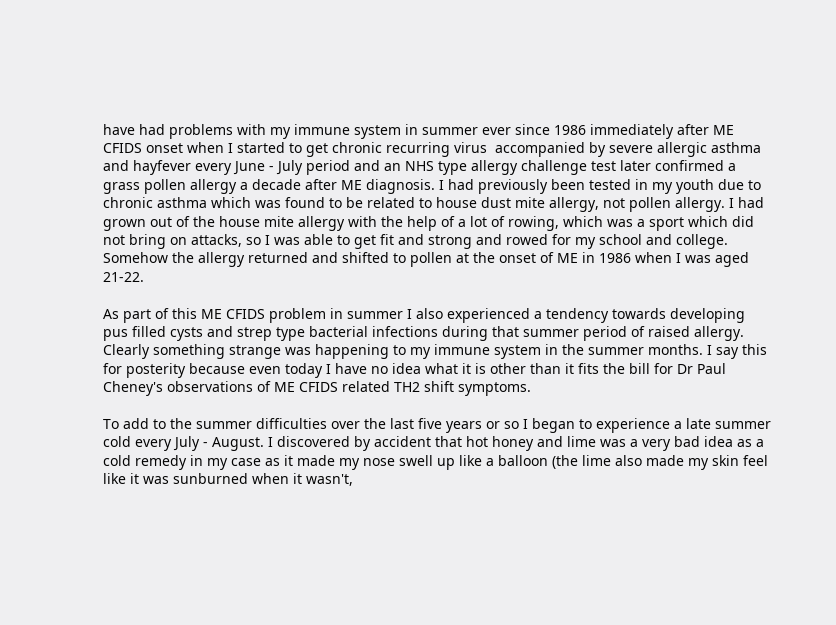have had problems with my immune system in summer ever since 1986 immediately after ME CFIDS onset when I started to get chronic recurring virus  accompanied by severe allergic asthma and hayfever every June - July period and an NHS type allergy challenge test later confirmed a grass pollen allergy a decade after ME diagnosis. I had previously been tested in my youth due to chronic asthma which was found to be related to house dust mite allergy, not pollen allergy. I had grown out of the house mite allergy with the help of a lot of rowing, which was a sport which did not bring on attacks, so I was able to get fit and strong and rowed for my school and college. Somehow the allergy returned and shifted to pollen at the onset of ME in 1986 when I was aged 21-22.

As part of this ME CFIDS problem in summer I also experienced a tendency towards developing pus filled cysts and strep type bacterial infections during that summer period of raised allergy. Clearly something strange was happening to my immune system in the summer months. I say this for posterity because even today I have no idea what it is other than it fits the bill for Dr Paul Cheney's observations of ME CFIDS related TH2 shift symptoms.

To add to the summer difficulties over the last five years or so I began to experience a late summer cold every July - August. I discovered by accident that hot honey and lime was a very bad idea as a cold remedy in my case as it made my nose swell up like a balloon (the lime also made my skin feel like it was sunburned when it wasn't,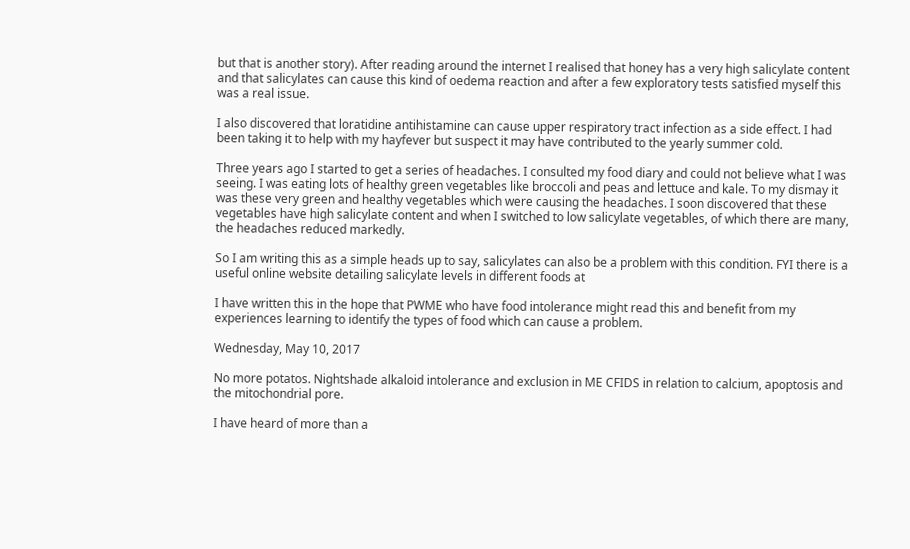but that is another story). After reading around the internet I realised that honey has a very high salicylate content and that salicylates can cause this kind of oedema reaction and after a few exploratory tests satisfied myself this was a real issue.

I also discovered that loratidine antihistamine can cause upper respiratory tract infection as a side effect. I had been taking it to help with my hayfever but suspect it may have contributed to the yearly summer cold.

Three years ago I started to get a series of headaches. I consulted my food diary and could not believe what I was seeing. I was eating lots of healthy green vegetables like broccoli and peas and lettuce and kale. To my dismay it was these very green and healthy vegetables which were causing the headaches. I soon discovered that these vegetables have high salicylate content and when I switched to low salicylate vegetables, of which there are many, the headaches reduced markedly.

So I am writing this as a simple heads up to say, salicylates can also be a problem with this condition. FYI there is a useful online website detailing salicylate levels in different foods at

I have written this in the hope that PWME who have food intolerance might read this and benefit from my experiences learning to identify the types of food which can cause a problem.

Wednesday, May 10, 2017

No more potatos. Nightshade alkaloid intolerance and exclusion in ME CFIDS in relation to calcium, apoptosis and the mitochondrial pore.

I have heard of more than a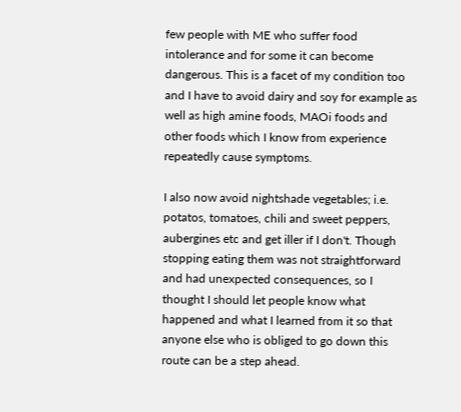few people with ME who suffer food intolerance and for some it can become dangerous. This is a facet of my condition too and I have to avoid dairy and soy for example as well as high amine foods, MAOi foods and other foods which I know from experience repeatedly cause symptoms.

I also now avoid nightshade vegetables; i.e. potatos, tomatoes, chili and sweet peppers, aubergines etc and get iller if I don't. Though stopping eating them was not straightforward and had unexpected consequences, so I thought I should let people know what happened and what I learned from it so that anyone else who is obliged to go down this route can be a step ahead.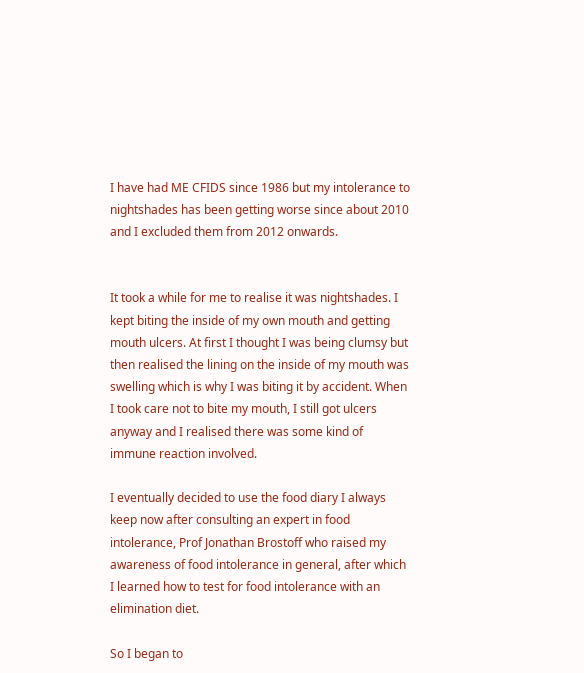I have had ME CFIDS since 1986 but my intolerance to nightshades has been getting worse since about 2010 and I excluded them from 2012 onwards.


It took a while for me to realise it was nightshades. I kept biting the inside of my own mouth and getting mouth ulcers. At first I thought I was being clumsy but then realised the lining on the inside of my mouth was swelling which is why I was biting it by accident. When I took care not to bite my mouth, I still got ulcers anyway and I realised there was some kind of immune reaction involved.

I eventually decided to use the food diary I always keep now after consulting an expert in food intolerance, Prof Jonathan Brostoff who raised my awareness of food intolerance in general, after which I learned how to test for food intolerance with an elimination diet.

So I began to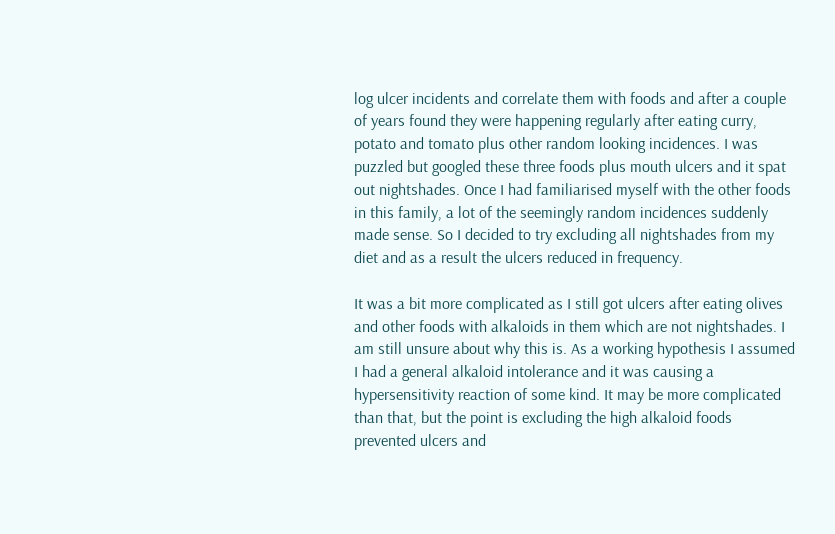log ulcer incidents and correlate them with foods and after a couple of years found they were happening regularly after eating curry, potato and tomato plus other random looking incidences. I was puzzled but googled these three foods plus mouth ulcers and it spat out nightshades. Once I had familiarised myself with the other foods in this family, a lot of the seemingly random incidences suddenly made sense. So I decided to try excluding all nightshades from my diet and as a result the ulcers reduced in frequency.

It was a bit more complicated as I still got ulcers after eating olives and other foods with alkaloids in them which are not nightshades. I am still unsure about why this is. As a working hypothesis I assumed I had a general alkaloid intolerance and it was causing a hypersensitivity reaction of some kind. It may be more complicated than that, but the point is excluding the high alkaloid foods prevented ulcers and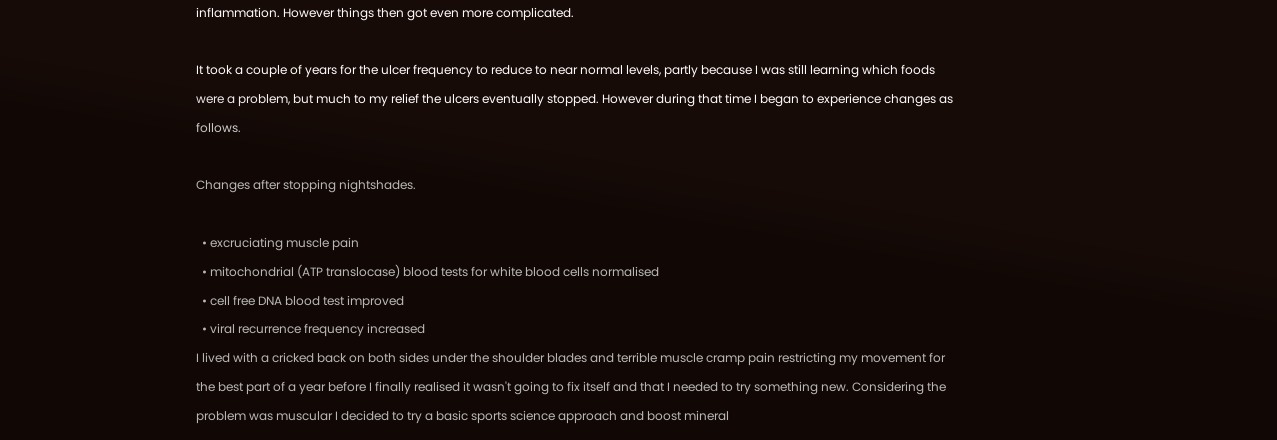inflammation. However things then got even more complicated.

It took a couple of years for the ulcer frequency to reduce to near normal levels, partly because I was still learning which foods were a problem, but much to my relief the ulcers eventually stopped. However during that time I began to experience changes as follows.

Changes after stopping nightshades.

  • excruciating muscle pain
  • mitochondrial (ATP translocase) blood tests for white blood cells normalised
  • cell free DNA blood test improved
  • viral recurrence frequency increased
I lived with a cricked back on both sides under the shoulder blades and terrible muscle cramp pain restricting my movement for the best part of a year before I finally realised it wasn't going to fix itself and that I needed to try something new. Considering the problem was muscular I decided to try a basic sports science approach and boost mineral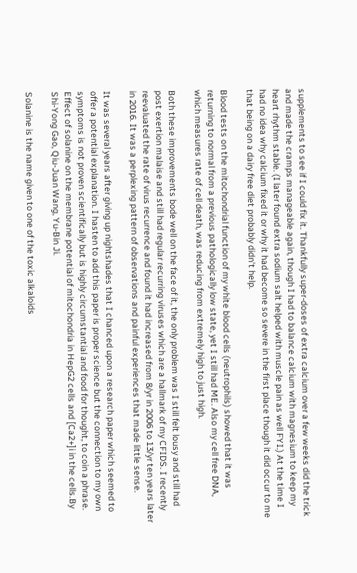supplements to see if I could fix it. Thankfully super-doses of extra calcium over a few weeks did the trick and made the cramps manageable again, though I had to balance calcium with magnesium to keep my heart rhythm stable. (I later found extra sodium salt helped with muscle pain as well FYI.) At the time I had no idea why calcium fixed it or why it had become so severe in the first place though it did occur to me that being on a dairy free diet probably didn't help.

Blood tests on the mitochondrial function of my white blood cells (neutrophils) showed that it was returning to normal from a previous pathologically low state, yet I still had ME. Also my cell free DNA, which measures rate of cell death, was reducing from extremely high to just high.

Both these improvements bode well on the face of it, the only problem was I still felt lousy and still had post exertion malaise and still had regular recurring viruses which are a hallmark of my CFIDS. I recently reevaluated the rate of virus recurrence and found it had increased from 8/yr in 2006 to 13/yr ten years later in 2016. It was a perplexing pattern of observations and painful experiences that made little sense.

It was several years after giving up nightshades that I chanced upon a research paper which seemed to offer a potential explanation. I hasten to add this paper is proper science but the connection to my own symptoms is not proven scientifically but is highly circumstantial and food for thought, to coin a phrase.
Effect of solanine on the membrane potential of mitochondria in HepG2 cells and [Ca2+]i in the cells.By Shi-Yong Gao, Qiu-Juan Wang, Yu-Bin Ji.

Solanine is the name given to one of the toxic alkaloids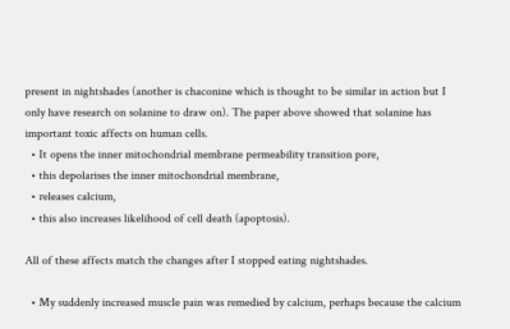present in nightshades (another is chaconine which is thought to be similar in action but I only have research on solanine to draw on). The paper above showed that solanine has important toxic affects on human cells.
  • It opens the inner mitochondrial membrane permeability transition pore,
  • this depolarises the inner mitochondrial membrane,
  • releases calcium,
  • this also increases likelihood of cell death (apoptosis).

All of these affects match the changes after I stopped eating nightshades.

  • My suddenly increased muscle pain was remedied by calcium, perhaps because the calcium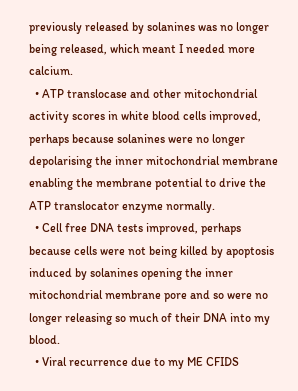previously released by solanines was no longer being released, which meant I needed more calcium.
  • ATP translocase and other mitochondrial activity scores in white blood cells improved, perhaps because solanines were no longer depolarising the inner mitochondrial membrane enabling the membrane potential to drive the ATP translocator enzyme normally.
  • Cell free DNA tests improved, perhaps because cells were not being killed by apoptosis induced by solanines opening the inner mitochondrial membrane pore and so were no longer releasing so much of their DNA into my blood.
  • Viral recurrence due to my ME CFIDS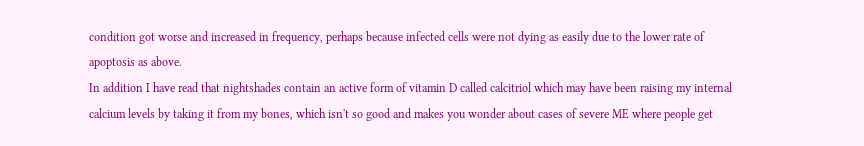condition got worse and increased in frequency, perhaps because infected cells were not dying as easily due to the lower rate of apoptosis as above.
In addition I have read that nightshades contain an active form of vitamin D called calcitriol which may have been raising my internal calcium levels by taking it from my bones, which isn't so good and makes you wonder about cases of severe ME where people get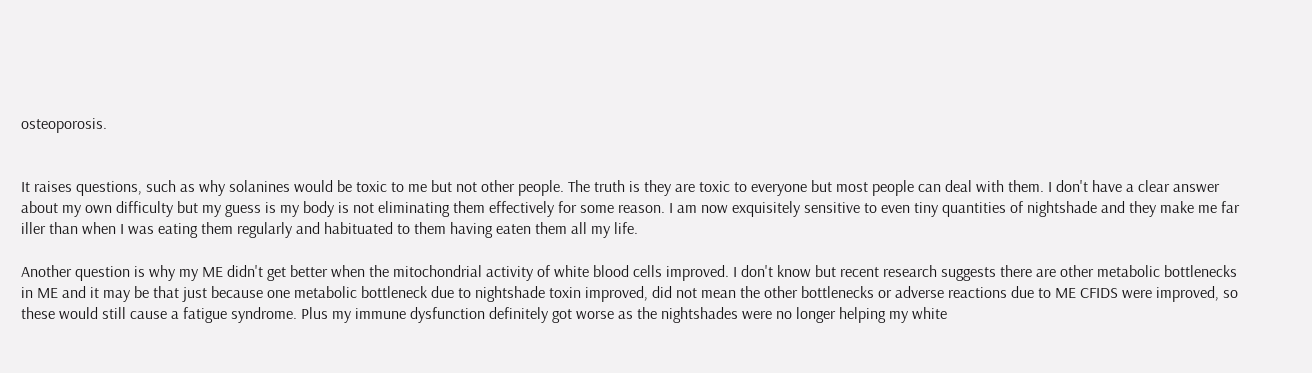osteoporosis.


It raises questions, such as why solanines would be toxic to me but not other people. The truth is they are toxic to everyone but most people can deal with them. I don't have a clear answer about my own difficulty but my guess is my body is not eliminating them effectively for some reason. I am now exquisitely sensitive to even tiny quantities of nightshade and they make me far iller than when I was eating them regularly and habituated to them having eaten them all my life.

Another question is why my ME didn't get better when the mitochondrial activity of white blood cells improved. I don't know but recent research suggests there are other metabolic bottlenecks in ME and it may be that just because one metabolic bottleneck due to nightshade toxin improved, did not mean the other bottlenecks or adverse reactions due to ME CFIDS were improved, so these would still cause a fatigue syndrome. Plus my immune dysfunction definitely got worse as the nightshades were no longer helping my white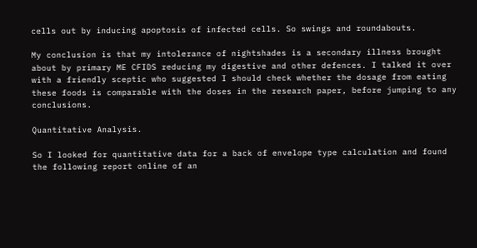cells out by inducing apoptosis of infected cells. So swings and roundabouts.

My conclusion is that my intolerance of nightshades is a secondary illness brought about by primary ME CFIDS reducing my digestive and other defences. I talked it over with a friendly sceptic who suggested I should check whether the dosage from eating these foods is comparable with the doses in the research paper, before jumping to any conclusions.

Quantitative Analysis.

So I looked for quantitative data for a back of envelope type calculation and found the following report online of an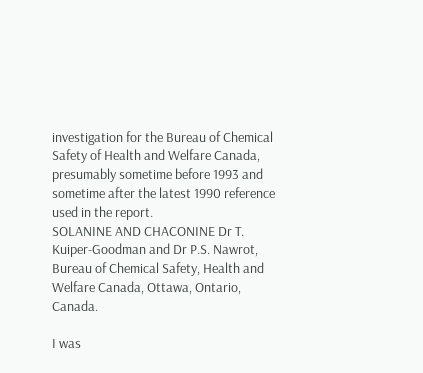investigation for the Bureau of Chemical Safety of Health and Welfare Canada, presumably sometime before 1993 and sometime after the latest 1990 reference used in the report.
SOLANINE AND CHACONINE Dr T. Kuiper-Goodman and Dr P.S. Nawrot, Bureau of Chemical Safety, Health and Welfare Canada, Ottawa, Ontario, Canada.

I was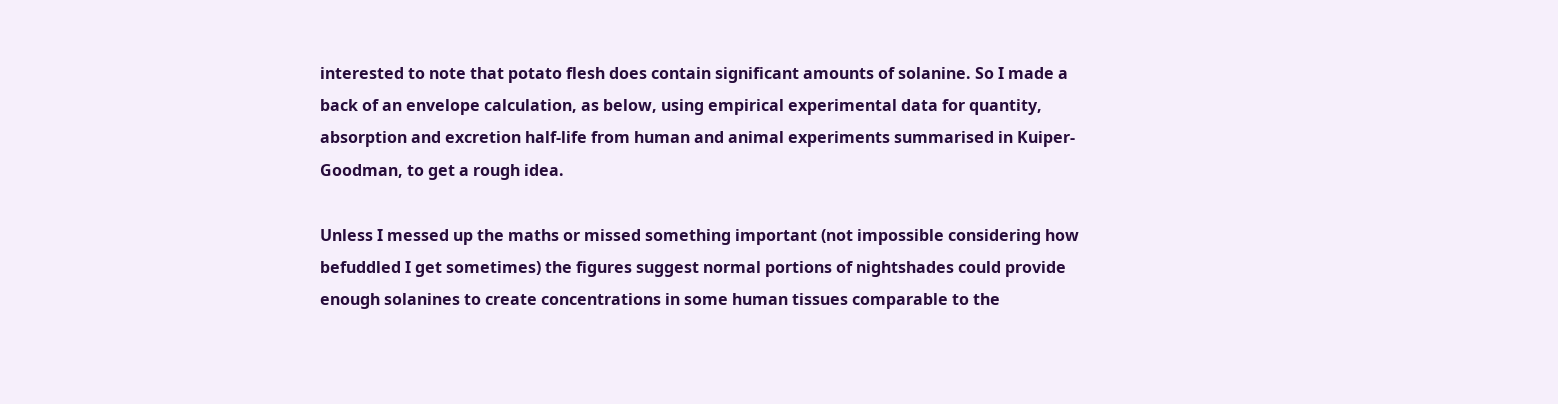interested to note that potato flesh does contain significant amounts of solanine. So I made a back of an envelope calculation, as below, using empirical experimental data for quantity, absorption and excretion half-life from human and animal experiments summarised in Kuiper-Goodman, to get a rough idea.

Unless I messed up the maths or missed something important (not impossible considering how befuddled I get sometimes) the figures suggest normal portions of nightshades could provide enough solanines to create concentrations in some human tissues comparable to the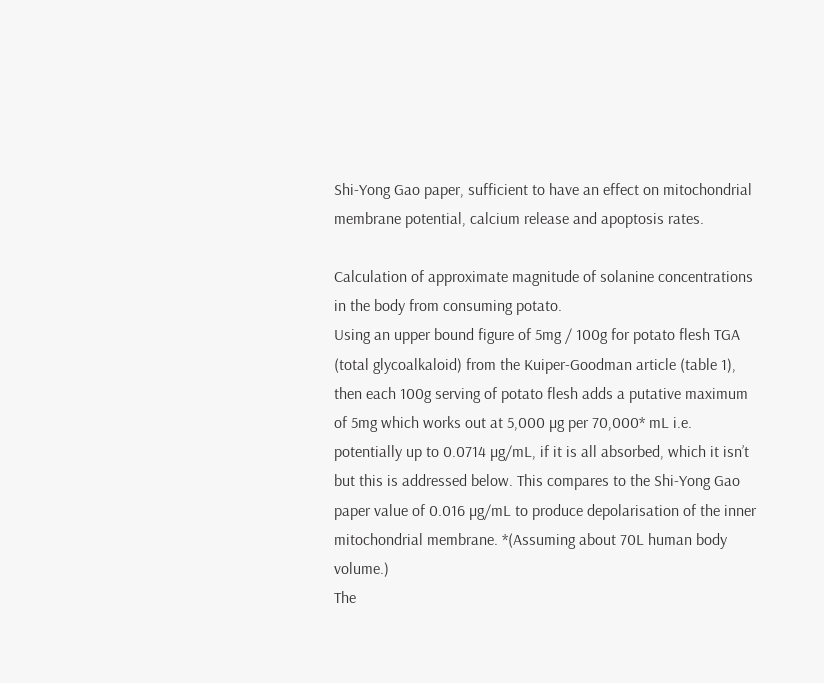Shi-Yong Gao paper, sufficient to have an effect on mitochondrial membrane potential, calcium release and apoptosis rates.

Calculation of approximate magnitude of solanine concentrations in the body from consuming potato.
Using an upper bound figure of 5mg / 100g for potato flesh TGA (total glycoalkaloid) from the Kuiper-Goodman article (table 1), then each 100g serving of potato flesh adds a putative maximum of 5mg which works out at 5,000 µg per 70,000* mL i.e. potentially up to 0.0714 µg/mL, if it is all absorbed, which it isn’t but this is addressed below. This compares to the Shi-Yong Gao paper value of 0.016 µg/mL to produce depolarisation of the inner mitochondrial membrane. *(Assuming about 70L human body volume.)
The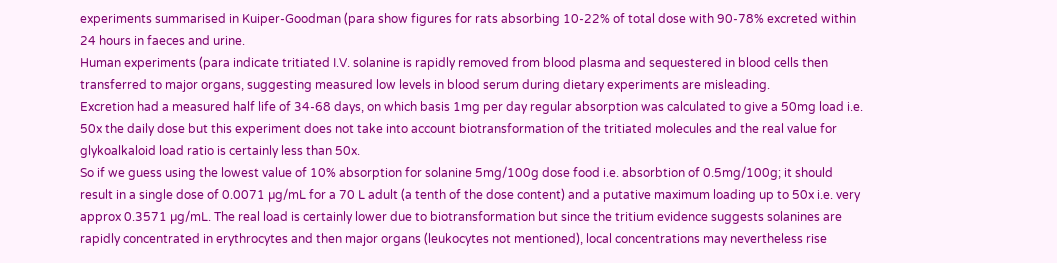experiments summarised in Kuiper-Goodman (para show figures for rats absorbing 10-22% of total dose with 90-78% excreted within 24 hours in faeces and urine.
Human experiments (para indicate tritiated I.V. solanine is rapidly removed from blood plasma and sequestered in blood cells then transferred to major organs, suggesting measured low levels in blood serum during dietary experiments are misleading.
Excretion had a measured half life of 34-68 days, on which basis 1mg per day regular absorption was calculated to give a 50mg load i.e. 50x the daily dose but this experiment does not take into account biotransformation of the tritiated molecules and the real value for glykoalkaloid load ratio is certainly less than 50x.
So if we guess using the lowest value of 10% absorption for solanine 5mg/100g dose food i.e. absorbtion of 0.5mg/100g; it should result in a single dose of 0.0071 µg/mL for a 70 L adult (a tenth of the dose content) and a putative maximum loading up to 50x i.e. very approx 0.3571 µg/mL. The real load is certainly lower due to biotransformation but since the tritium evidence suggests solanines are rapidly concentrated in erythrocytes and then major organs (leukocytes not mentioned), local concentrations may nevertheless rise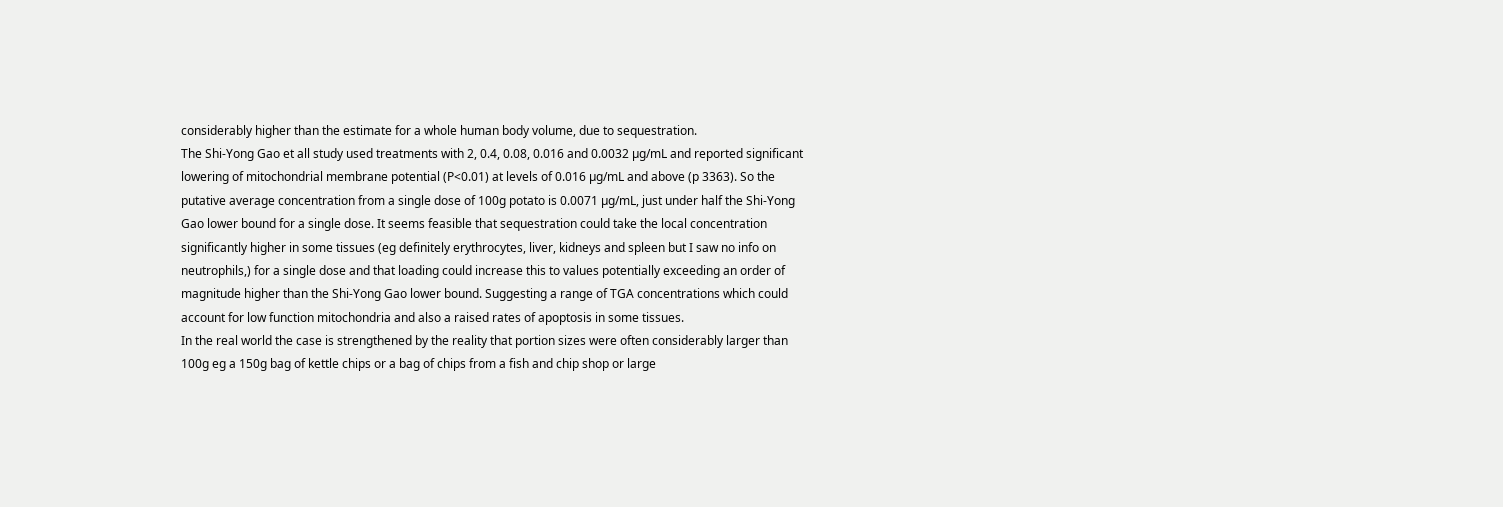considerably higher than the estimate for a whole human body volume, due to sequestration.
The Shi-Yong Gao et all study used treatments with 2, 0.4, 0.08, 0.016 and 0.0032 µg/mL and reported significant lowering of mitochondrial membrane potential (P<0.01) at levels of 0.016 µg/mL and above (p 3363). So the putative average concentration from a single dose of 100g potato is 0.0071 µg/mL, just under half the Shi-Yong Gao lower bound for a single dose. It seems feasible that sequestration could take the local concentration significantly higher in some tissues (eg definitely erythrocytes, liver, kidneys and spleen but I saw no info on neutrophils,) for a single dose and that loading could increase this to values potentially exceeding an order of magnitude higher than the Shi-Yong Gao lower bound. Suggesting a range of TGA concentrations which could account for low function mitochondria and also a raised rates of apoptosis in some tissues.
In the real world the case is strengthened by the reality that portion sizes were often considerably larger than 100g eg a 150g bag of kettle chips or a bag of chips from a fish and chip shop or large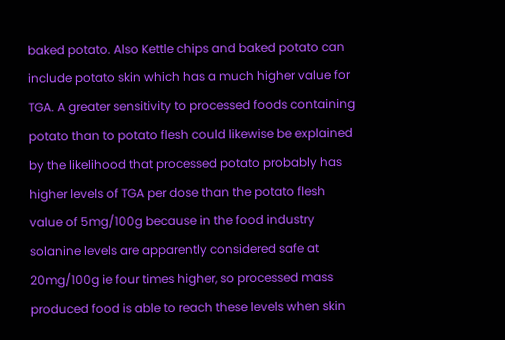baked potato. Also Kettle chips and baked potato can include potato skin which has a much higher value for TGA. A greater sensitivity to processed foods containing potato than to potato flesh could likewise be explained by the likelihood that processed potato probably has higher levels of TGA per dose than the potato flesh value of 5mg/100g because in the food industry solanine levels are apparently considered safe at 20mg/100g ie four times higher, so processed mass produced food is able to reach these levels when skin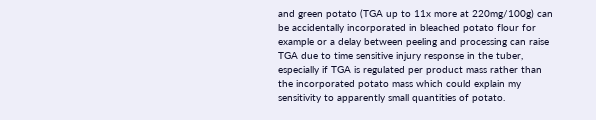and green potato (TGA up to 11x more at 220mg/100g) can be accidentally incorporated in bleached potato flour for example or a delay between peeling and processing can raise TGA due to time sensitive injury response in the tuber, especially if TGA is regulated per product mass rather than the incorporated potato mass which could explain my sensitivity to apparently small quantities of potato.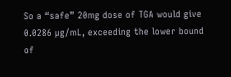So a “safe” 20mg dose of TGA would give 0.0286 µg/mL, exceeding the lower bound of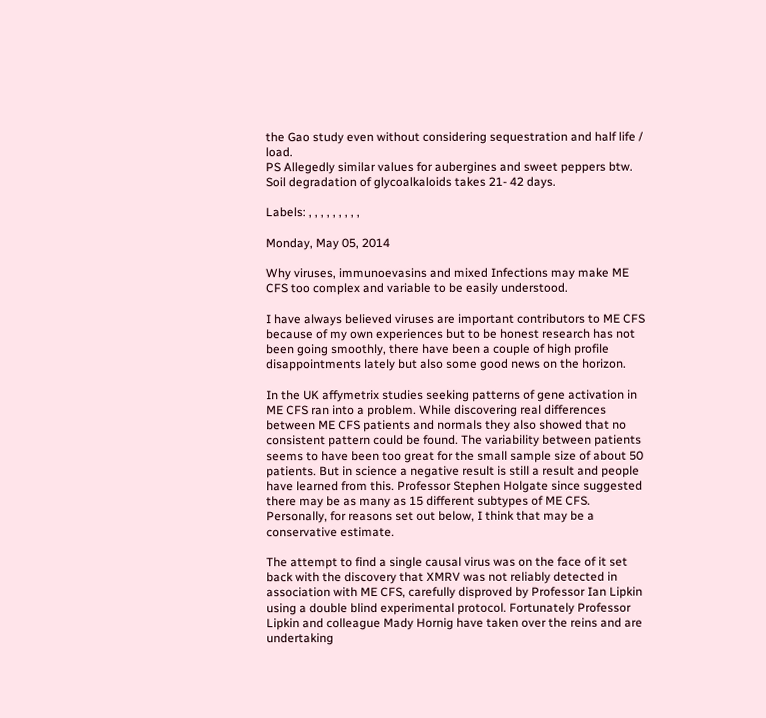the Gao study even without considering sequestration and half life / load.
PS Allegedly similar values for aubergines and sweet peppers btw.
Soil degradation of glycoalkaloids takes 21- 42 days.

Labels: , , , , , , , , ,

Monday, May 05, 2014

Why viruses, immunoevasins and mixed Infections may make ME CFS too complex and variable to be easily understood.

I have always believed viruses are important contributors to ME CFS because of my own experiences but to be honest research has not been going smoothly, there have been a couple of high profile disappointments lately but also some good news on the horizon.

In the UK affymetrix studies seeking patterns of gene activation in ME CFS ran into a problem. While discovering real differences between ME CFS patients and normals they also showed that no consistent pattern could be found. The variability between patients seems to have been too great for the small sample size of about 50 patients. But in science a negative result is still a result and people have learned from this. Professor Stephen Holgate since suggested there may be as many as 15 different subtypes of ME CFS. Personally, for reasons set out below, I think that may be a conservative estimate.

The attempt to find a single causal virus was on the face of it set back with the discovery that XMRV was not reliably detected in association with ME CFS, carefully disproved by Professor Ian Lipkin using a double blind experimental protocol. Fortunately Professor Lipkin and colleague Mady Hornig have taken over the reins and are undertaking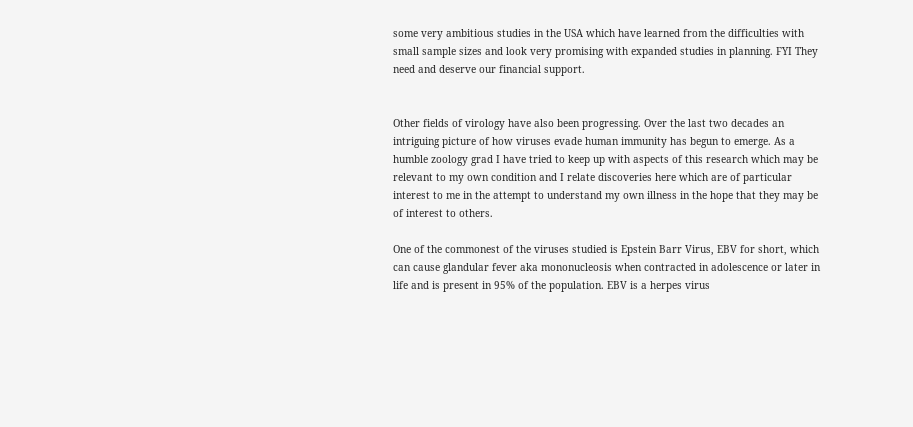some very ambitious studies in the USA which have learned from the difficulties with small sample sizes and look very promising with expanded studies in planning. FYI They need and deserve our financial support.


Other fields of virology have also been progressing. Over the last two decades an intriguing picture of how viruses evade human immunity has begun to emerge. As a humble zoology grad I have tried to keep up with aspects of this research which may be relevant to my own condition and I relate discoveries here which are of particular interest to me in the attempt to understand my own illness in the hope that they may be of interest to others.

One of the commonest of the viruses studied is Epstein Barr Virus, EBV for short, which can cause glandular fever aka mononucleosis when contracted in adolescence or later in life and is present in 95% of the population. EBV is a herpes virus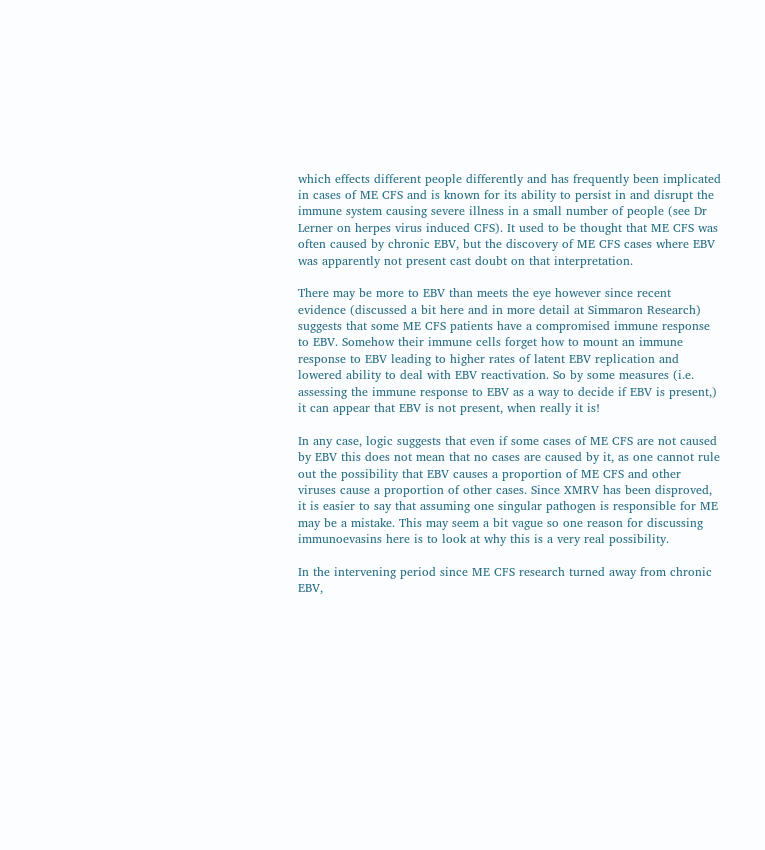which effects different people differently and has frequently been implicated in cases of ME CFS and is known for its ability to persist in and disrupt the immune system causing severe illness in a small number of people (see Dr Lerner on herpes virus induced CFS). It used to be thought that ME CFS was often caused by chronic EBV, but the discovery of ME CFS cases where EBV was apparently not present cast doubt on that interpretation.

There may be more to EBV than meets the eye however since recent evidence (discussed a bit here and in more detail at Simmaron Research) suggests that some ME CFS patients have a compromised immune response to EBV. Somehow their immune cells forget how to mount an immune response to EBV leading to higher rates of latent EBV replication and lowered ability to deal with EBV reactivation. So by some measures (i.e. assessing the immune response to EBV as a way to decide if EBV is present,) it can appear that EBV is not present, when really it is!

In any case, logic suggests that even if some cases of ME CFS are not caused by EBV this does not mean that no cases are caused by it, as one cannot rule out the possibility that EBV causes a proportion of ME CFS and other viruses cause a proportion of other cases. Since XMRV has been disproved, it is easier to say that assuming one singular pathogen is responsible for ME may be a mistake. This may seem a bit vague so one reason for discussing immunoevasins here is to look at why this is a very real possibility.

In the intervening period since ME CFS research turned away from chronic EBV,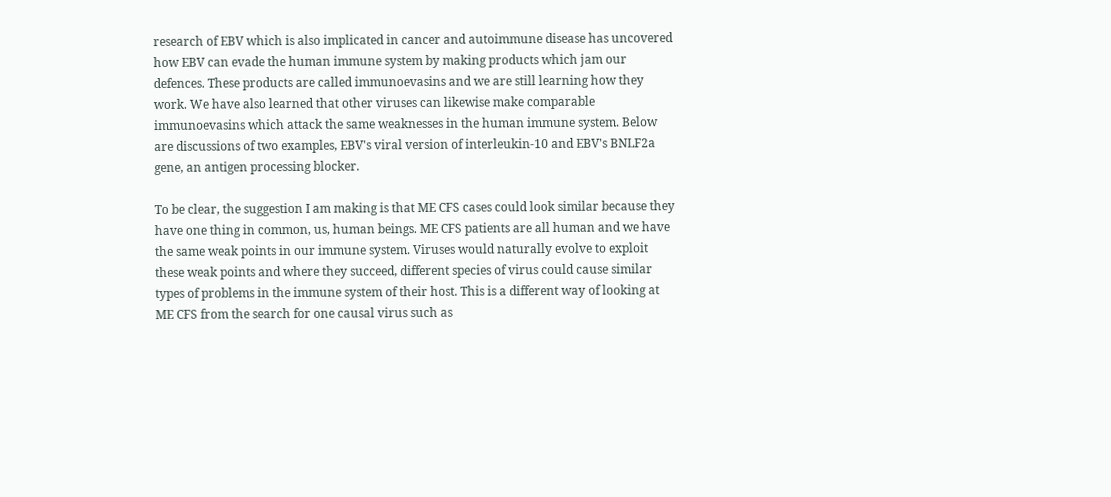research of EBV which is also implicated in cancer and autoimmune disease has uncovered how EBV can evade the human immune system by making products which jam our defences. These products are called immunoevasins and we are still learning how they work. We have also learned that other viruses can likewise make comparable immunoevasins which attack the same weaknesses in the human immune system. Below are discussions of two examples, EBV's viral version of interleukin-10 and EBV's BNLF2a gene, an antigen processing blocker.

To be clear, the suggestion I am making is that ME CFS cases could look similar because they have one thing in common, us, human beings. ME CFS patients are all human and we have the same weak points in our immune system. Viruses would naturally evolve to exploit these weak points and where they succeed, different species of virus could cause similar types of problems in the immune system of their host. This is a different way of looking at ME CFS from the search for one causal virus such as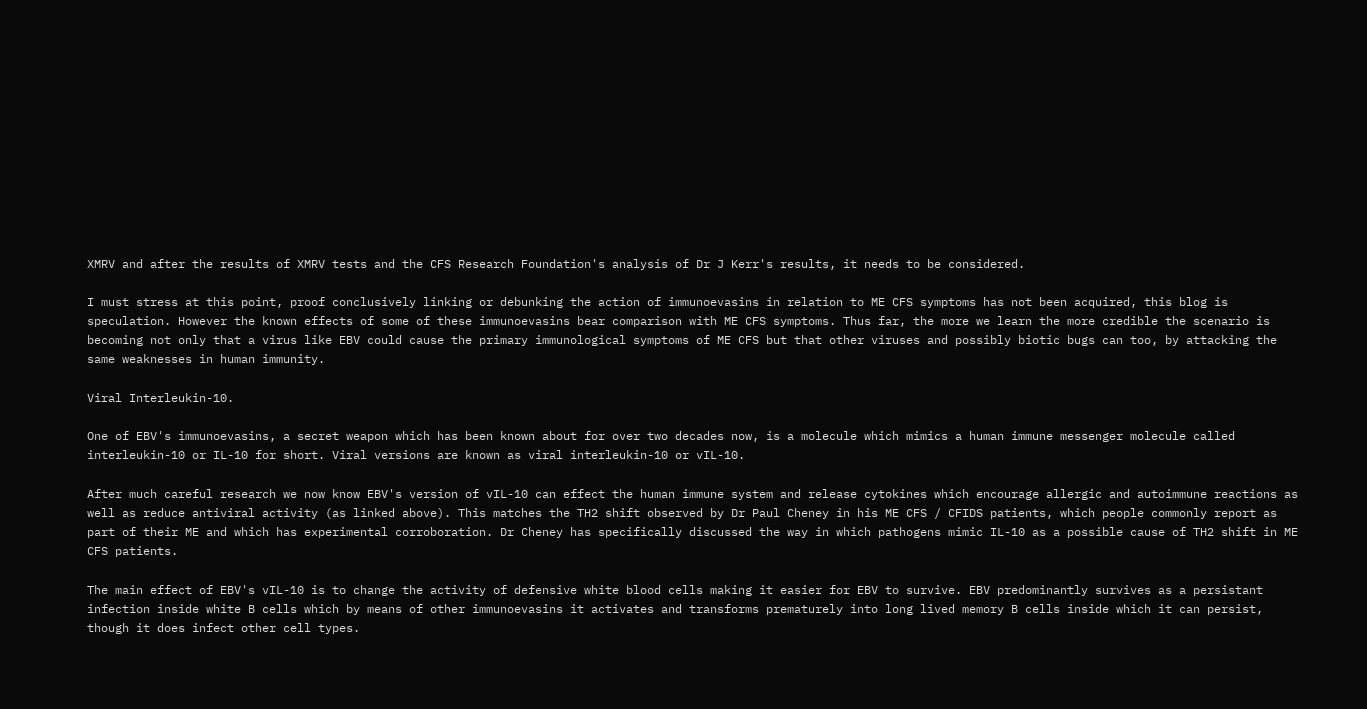XMRV and after the results of XMRV tests and the CFS Research Foundation's analysis of Dr J Kerr's results, it needs to be considered.

I must stress at this point, proof conclusively linking or debunking the action of immunoevasins in relation to ME CFS symptoms has not been acquired, this blog is speculation. However the known effects of some of these immunoevasins bear comparison with ME CFS symptoms. Thus far, the more we learn the more credible the scenario is becoming not only that a virus like EBV could cause the primary immunological symptoms of ME CFS but that other viruses and possibly biotic bugs can too, by attacking the same weaknesses in human immunity.

Viral Interleukin-10.

One of EBV's immunoevasins, a secret weapon which has been known about for over two decades now, is a molecule which mimics a human immune messenger molecule called interleukin-10 or IL-10 for short. Viral versions are known as viral interleukin-10 or vIL-10.

After much careful research we now know EBV's version of vIL-10 can effect the human immune system and release cytokines which encourage allergic and autoimmune reactions as well as reduce antiviral activity (as linked above). This matches the TH2 shift observed by Dr Paul Cheney in his ME CFS / CFIDS patients, which people commonly report as part of their ME and which has experimental corroboration. Dr Cheney has specifically discussed the way in which pathogens mimic IL-10 as a possible cause of TH2 shift in ME CFS patients.

The main effect of EBV's vIL-10 is to change the activity of defensive white blood cells making it easier for EBV to survive. EBV predominantly survives as a persistant infection inside white B cells which by means of other immunoevasins it activates and transforms prematurely into long lived memory B cells inside which it can persist, though it does infect other cell types.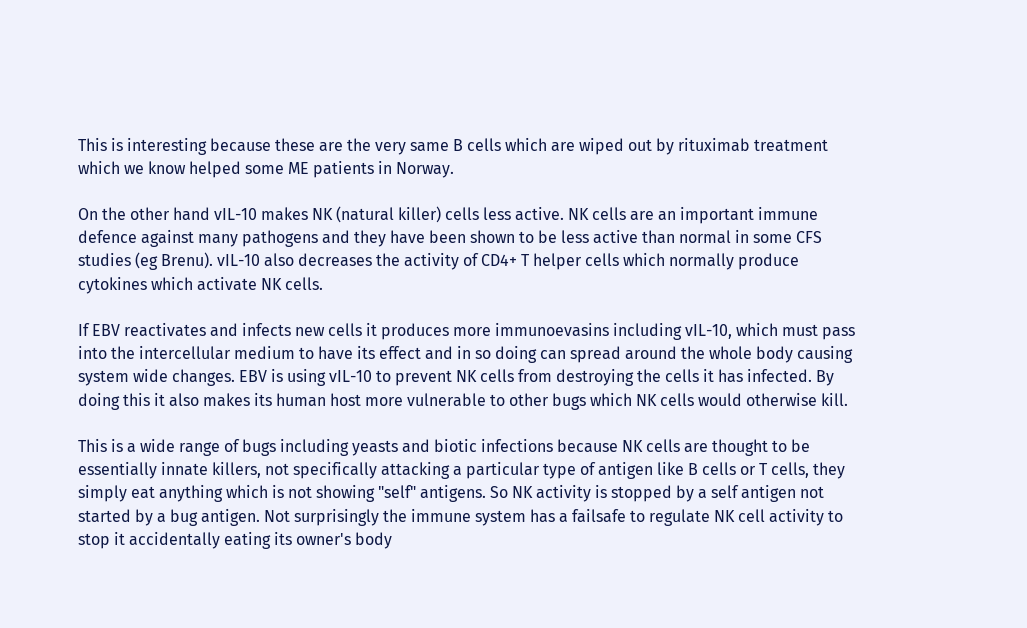This is interesting because these are the very same B cells which are wiped out by rituximab treatment which we know helped some ME patients in Norway.

On the other hand vIL-10 makes NK (natural killer) cells less active. NK cells are an important immune defence against many pathogens and they have been shown to be less active than normal in some CFS studies (eg Brenu). vIL-10 also decreases the activity of CD4+ T helper cells which normally produce cytokines which activate NK cells.

If EBV reactivates and infects new cells it produces more immunoevasins including vIL-10, which must pass into the intercellular medium to have its effect and in so doing can spread around the whole body causing system wide changes. EBV is using vIL-10 to prevent NK cells from destroying the cells it has infected. By doing this it also makes its human host more vulnerable to other bugs which NK cells would otherwise kill.

This is a wide range of bugs including yeasts and biotic infections because NK cells are thought to be essentially innate killers, not specifically attacking a particular type of antigen like B cells or T cells, they simply eat anything which is not showing "self" antigens. So NK activity is stopped by a self antigen not started by a bug antigen. Not surprisingly the immune system has a failsafe to regulate NK cell activity to stop it accidentally eating its owner's body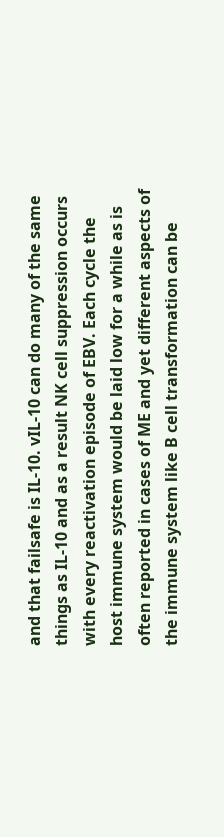and that failsafe is IL-10. vIL-10 can do many of the same things as IL-10 and as a result NK cell suppression occurs with every reactivation episode of EBV. Each cycle the host immune system would be laid low for a while as is often reported in cases of ME and yet different aspects of the immune system like B cell transformation can be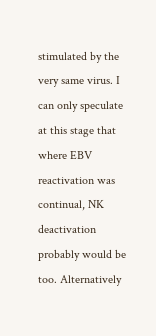stimulated by the very same virus. I can only speculate at this stage that where EBV reactivation was continual, NK deactivation probably would be too. Alternatively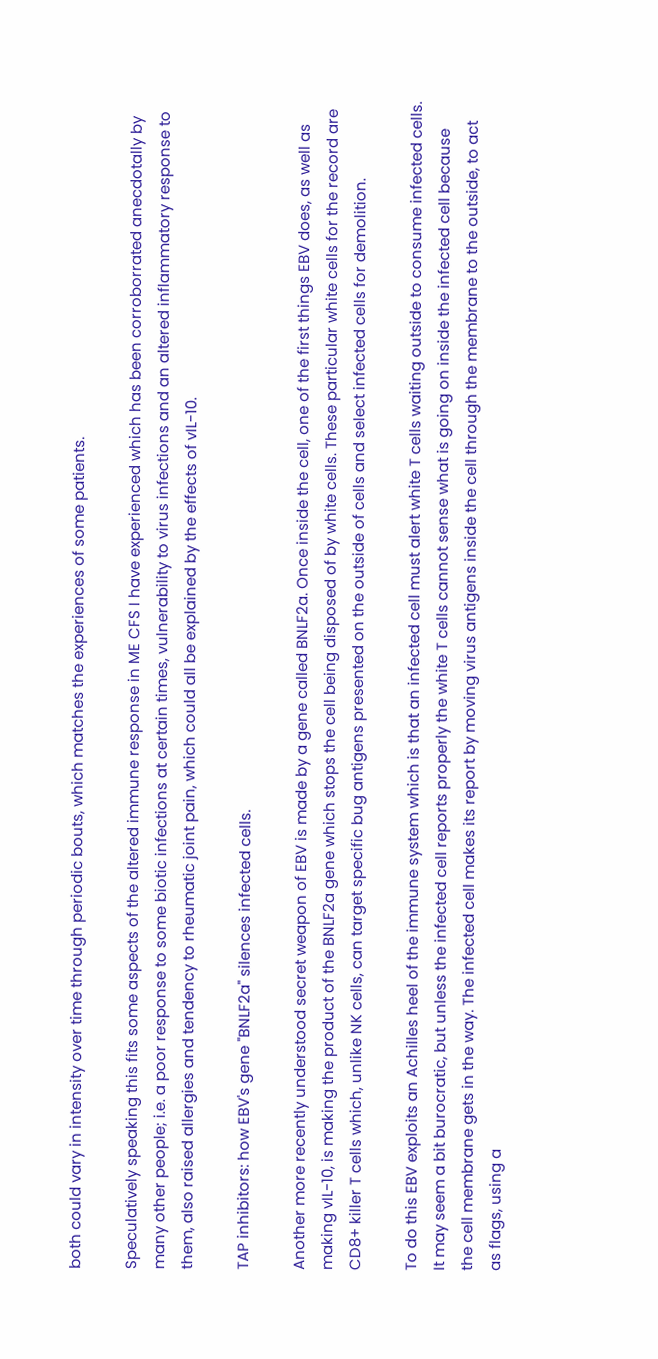both could vary in intensity over time through periodic bouts, which matches the experiences of some patients.

Speculatively speaking this fits some aspects of the altered immune response in ME CFS I have experienced which has been corroborrated anecdotally by many other people; i.e. a poor response to some biotic infections at certain times, vulnerability to virus infections and an altered inflammatory response to them, also raised allergies and tendency to rheumatic joint pain, which could all be explained by the effects of vIL-10.

TAP inhibitors: how EBV's gene "BNLF2a" silences infected cells.

Another more recently understood secret weapon of EBV is made by a gene called BNLF2a. Once inside the cell, one of the first things EBV does, as well as making vIL-10, is making the product of the BNLF2a gene which stops the cell being disposed of by white cells. These particular white cells for the record are CD8+ killer T cells which, unlike NK cells, can target specific bug antigens presented on the outside of cells and select infected cells for demolition.

To do this EBV exploits an Achilles heel of the immune system which is that an infected cell must alert white T cells waiting outside to consume infected cells. It may seem a bit burocratic, but unless the infected cell reports properly the white T cells cannot sense what is going on inside the infected cell because the cell membrane gets in the way. The infected cell makes its report by moving virus antigens inside the cell through the membrane to the outside, to act as flags, using a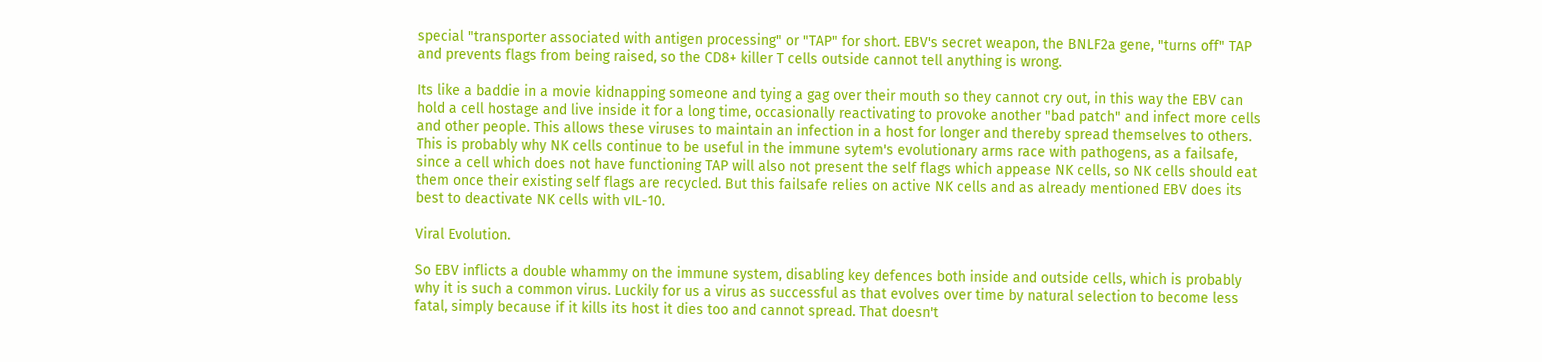special "transporter associated with antigen processing" or "TAP" for short. EBV's secret weapon, the BNLF2a gene, "turns off" TAP and prevents flags from being raised, so the CD8+ killer T cells outside cannot tell anything is wrong.

Its like a baddie in a movie kidnapping someone and tying a gag over their mouth so they cannot cry out, in this way the EBV can hold a cell hostage and live inside it for a long time, occasionally reactivating to provoke another "bad patch" and infect more cells and other people. This allows these viruses to maintain an infection in a host for longer and thereby spread themselves to others. This is probably why NK cells continue to be useful in the immune sytem's evolutionary arms race with pathogens, as a failsafe, since a cell which does not have functioning TAP will also not present the self flags which appease NK cells, so NK cells should eat them once their existing self flags are recycled. But this failsafe relies on active NK cells and as already mentioned EBV does its best to deactivate NK cells with vIL-10.

Viral Evolution.

So EBV inflicts a double whammy on the immune system, disabling key defences both inside and outside cells, which is probably why it is such a common virus. Luckily for us a virus as successful as that evolves over time by natural selection to become less fatal, simply because if it kills its host it dies too and cannot spread. That doesn't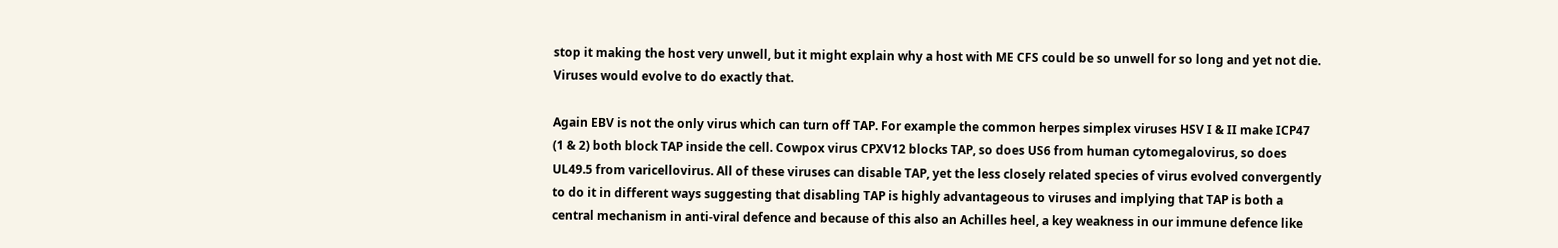stop it making the host very unwell, but it might explain why a host with ME CFS could be so unwell for so long and yet not die. Viruses would evolve to do exactly that.

Again EBV is not the only virus which can turn off TAP. For example the common herpes simplex viruses HSV I & II make ICP47 (1 & 2) both block TAP inside the cell. Cowpox virus CPXV12 blocks TAP, so does US6 from human cytomegalovirus, so does UL49.5 from varicellovirus. All of these viruses can disable TAP, yet the less closely related species of virus evolved convergently to do it in different ways suggesting that disabling TAP is highly advantageous to viruses and implying that TAP is both a central mechanism in anti-viral defence and because of this also an Achilles heel, a key weakness in our immune defence like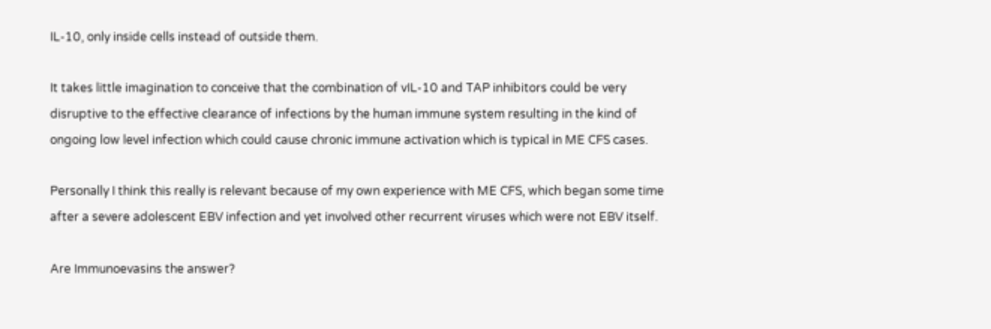IL-10, only inside cells instead of outside them.

It takes little imagination to conceive that the combination of vIL-10 and TAP inhibitors could be very disruptive to the effective clearance of infections by the human immune system resulting in the kind of ongoing low level infection which could cause chronic immune activation which is typical in ME CFS cases.

Personally I think this really is relevant because of my own experience with ME CFS, which began some time after a severe adolescent EBV infection and yet involved other recurrent viruses which were not EBV itself.

Are Immunoevasins the answer?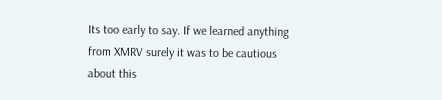Its too early to say. If we learned anything from XMRV surely it was to be cautious about this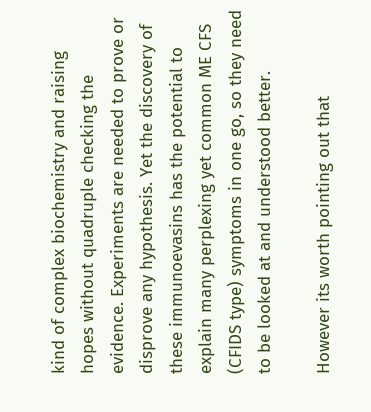kind of complex biochemistry and raising hopes without quadruple checking the evidence. Experiments are needed to prove or disprove any hypothesis. Yet the discovery of these immunoevasins has the potential to explain many perplexing yet common ME CFS (CFIDS type) symptoms in one go, so they need to be looked at and understood better.

However its worth pointing out that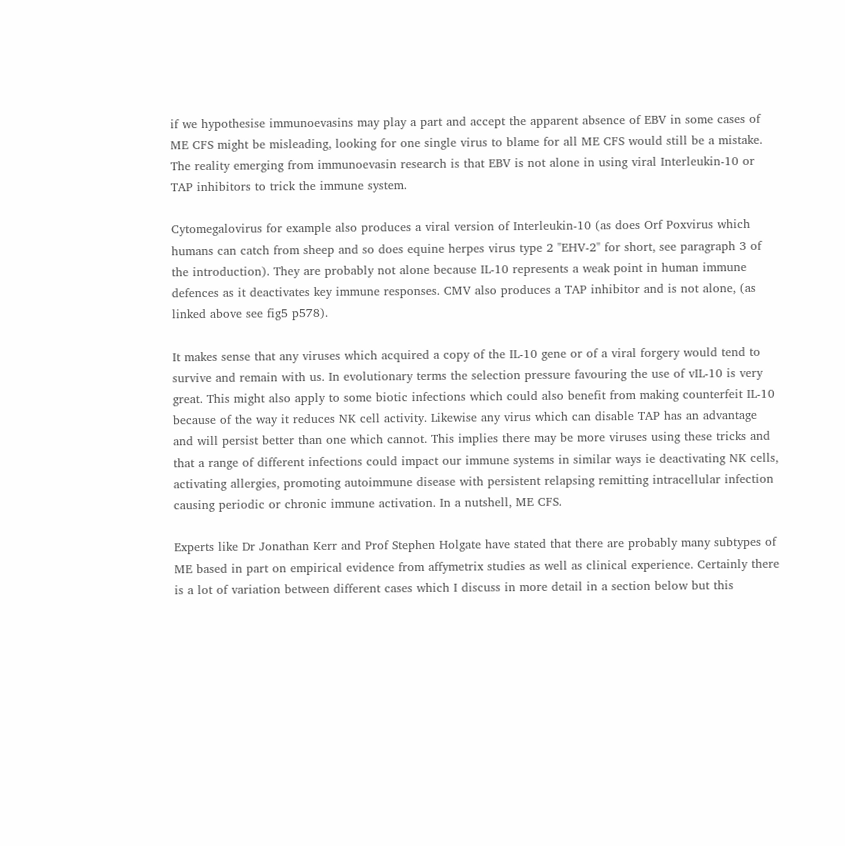if we hypothesise immunoevasins may play a part and accept the apparent absence of EBV in some cases of ME CFS might be misleading, looking for one single virus to blame for all ME CFS would still be a mistake. The reality emerging from immunoevasin research is that EBV is not alone in using viral Interleukin-10 or TAP inhibitors to trick the immune system.

Cytomegalovirus for example also produces a viral version of Interleukin-10 (as does Orf Poxvirus which humans can catch from sheep and so does equine herpes virus type 2 "EHV-2" for short, see paragraph 3 of the introduction). They are probably not alone because IL-10 represents a weak point in human immune defences as it deactivates key immune responses. CMV also produces a TAP inhibitor and is not alone, (as linked above see fig5 p578).

It makes sense that any viruses which acquired a copy of the IL-10 gene or of a viral forgery would tend to survive and remain with us. In evolutionary terms the selection pressure favouring the use of vIL-10 is very great. This might also apply to some biotic infections which could also benefit from making counterfeit IL-10 because of the way it reduces NK cell activity. Likewise any virus which can disable TAP has an advantage and will persist better than one which cannot. This implies there may be more viruses using these tricks and that a range of different infections could impact our immune systems in similar ways ie deactivating NK cells, activating allergies, promoting autoimmune disease with persistent relapsing remitting intracellular infection causing periodic or chronic immune activation. In a nutshell, ME CFS.

Experts like Dr Jonathan Kerr and Prof Stephen Holgate have stated that there are probably many subtypes of ME based in part on empirical evidence from affymetrix studies as well as clinical experience. Certainly there is a lot of variation between different cases which I discuss in more detail in a section below but this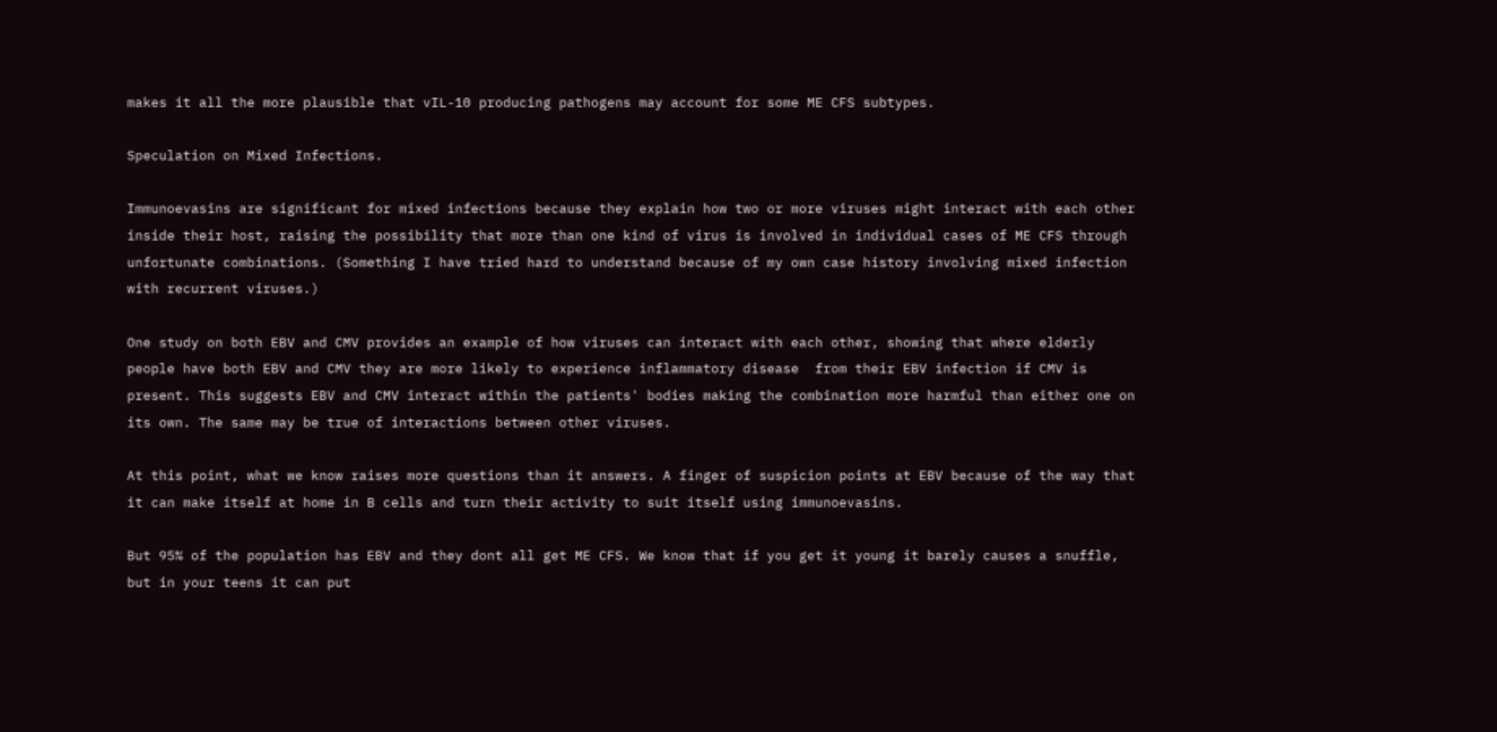makes it all the more plausible that vIL-10 producing pathogens may account for some ME CFS subtypes.

Speculation on Mixed Infections.

Immunoevasins are significant for mixed infections because they explain how two or more viruses might interact with each other inside their host, raising the possibility that more than one kind of virus is involved in individual cases of ME CFS through unfortunate combinations. (Something I have tried hard to understand because of my own case history involving mixed infection with recurrent viruses.)

One study on both EBV and CMV provides an example of how viruses can interact with each other, showing that where elderly people have both EBV and CMV they are more likely to experience inflammatory disease  from their EBV infection if CMV is present. This suggests EBV and CMV interact within the patients' bodies making the combination more harmful than either one on its own. The same may be true of interactions between other viruses.

At this point, what we know raises more questions than it answers. A finger of suspicion points at EBV because of the way that it can make itself at home in B cells and turn their activity to suit itself using immunoevasins.

But 95% of the population has EBV and they dont all get ME CFS. We know that if you get it young it barely causes a snuffle, but in your teens it can put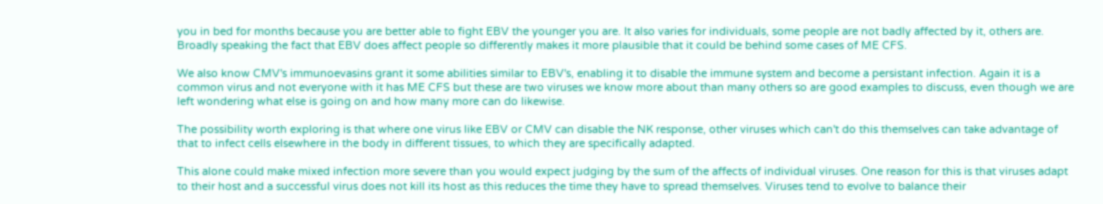you in bed for months because you are better able to fight EBV the younger you are. It also varies for individuals, some people are not badly affected by it, others are. Broadly speaking the fact that EBV does affect people so differently makes it more plausible that it could be behind some cases of ME CFS.

We also know CMV's immunoevasins grant it some abilities similar to EBV's, enabling it to disable the immune system and become a persistant infection. Again it is a common virus and not everyone with it has ME CFS but these are two viruses we know more about than many others so are good examples to discuss, even though we are left wondering what else is going on and how many more can do likewise.

The possibility worth exploring is that where one virus like EBV or CMV can disable the NK response, other viruses which can't do this themselves can take advantage of that to infect cells elsewhere in the body in different tissues, to which they are specifically adapted.

This alone could make mixed infection more severe than you would expect judging by the sum of the affects of individual viruses. One reason for this is that viruses adapt to their host and a successful virus does not kill its host as this reduces the time they have to spread themselves. Viruses tend to evolve to balance their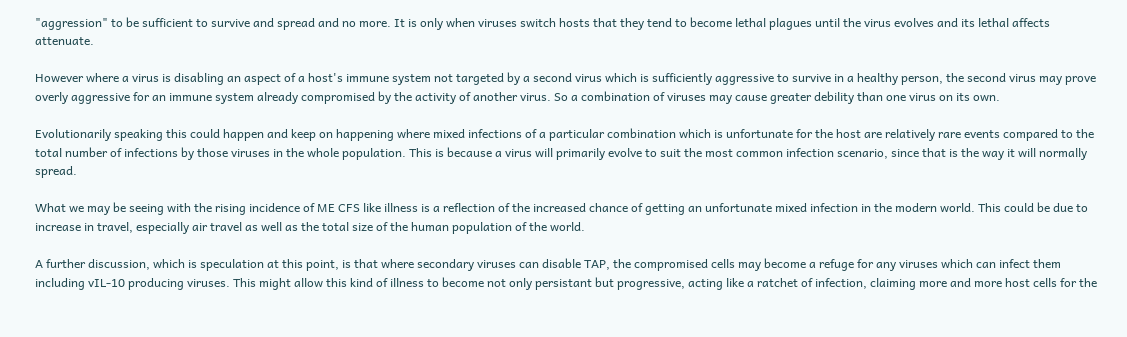"aggression" to be sufficient to survive and spread and no more. It is only when viruses switch hosts that they tend to become lethal plagues until the virus evolves and its lethal affects attenuate.

However where a virus is disabling an aspect of a host's immune system not targeted by a second virus which is sufficiently aggressive to survive in a healthy person, the second virus may prove overly aggressive for an immune system already compromised by the activity of another virus. So a combination of viruses may cause greater debility than one virus on its own.

Evolutionarily speaking this could happen and keep on happening where mixed infections of a particular combination which is unfortunate for the host are relatively rare events compared to the total number of infections by those viruses in the whole population. This is because a virus will primarily evolve to suit the most common infection scenario, since that is the way it will normally spread.

What we may be seeing with the rising incidence of ME CFS like illness is a reflection of the increased chance of getting an unfortunate mixed infection in the modern world. This could be due to increase in travel, especially air travel as well as the total size of the human population of the world.

A further discussion, which is speculation at this point, is that where secondary viruses can disable TAP, the compromised cells may become a refuge for any viruses which can infect them including vIL-10 producing viruses. This might allow this kind of illness to become not only persistant but progressive, acting like a ratchet of infection, claiming more and more host cells for the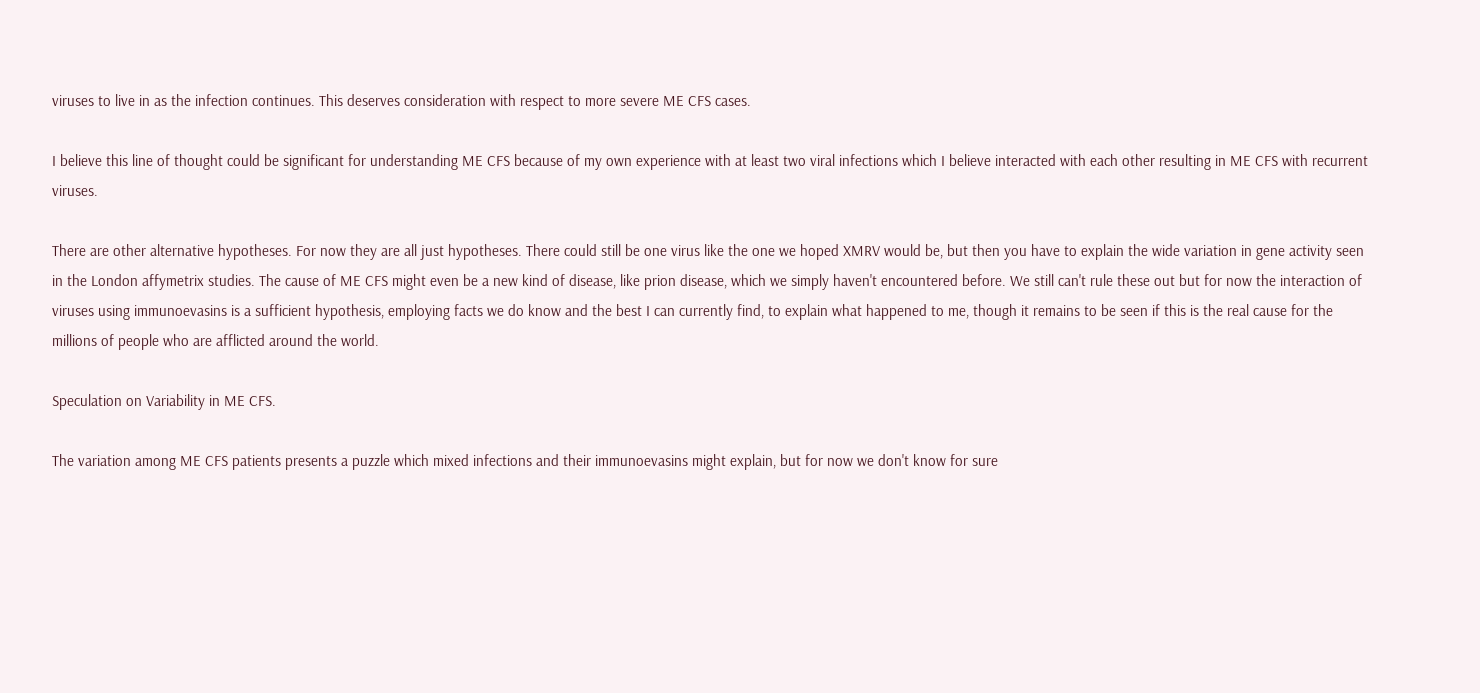viruses to live in as the infection continues. This deserves consideration with respect to more severe ME CFS cases.

I believe this line of thought could be significant for understanding ME CFS because of my own experience with at least two viral infections which I believe interacted with each other resulting in ME CFS with recurrent viruses.

There are other alternative hypotheses. For now they are all just hypotheses. There could still be one virus like the one we hoped XMRV would be, but then you have to explain the wide variation in gene activity seen in the London affymetrix studies. The cause of ME CFS might even be a new kind of disease, like prion disease, which we simply haven't encountered before. We still can't rule these out but for now the interaction of viruses using immunoevasins is a sufficient hypothesis, employing facts we do know and the best I can currently find, to explain what happened to me, though it remains to be seen if this is the real cause for the millions of people who are afflicted around the world.

Speculation on Variability in ME CFS.

The variation among ME CFS patients presents a puzzle which mixed infections and their immunoevasins might explain, but for now we don't know for sure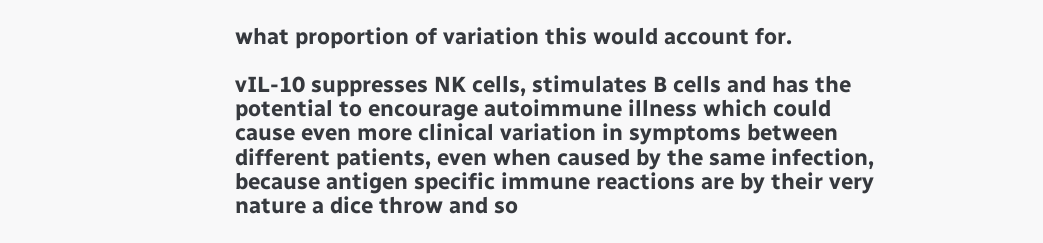what proportion of variation this would account for.

vIL-10 suppresses NK cells, stimulates B cells and has the potential to encourage autoimmune illness which could cause even more clinical variation in symptoms between different patients, even when caused by the same infection, because antigen specific immune reactions are by their very nature a dice throw and so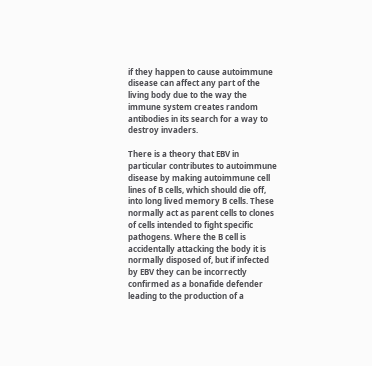if they happen to cause autoimmune disease can affect any part of the living body due to the way the immune system creates random antibodies in its search for a way to destroy invaders.

There is a theory that EBV in particular contributes to autoimmune disease by making autoimmune cell lines of B cells, which should die off, into long lived memory B cells. These normally act as parent cells to clones of cells intended to fight specific pathogens. Where the B cell is accidentally attacking the body it is normally disposed of, but if infected by EBV they can be incorrectly confirmed as a bonafide defender leading to the production of a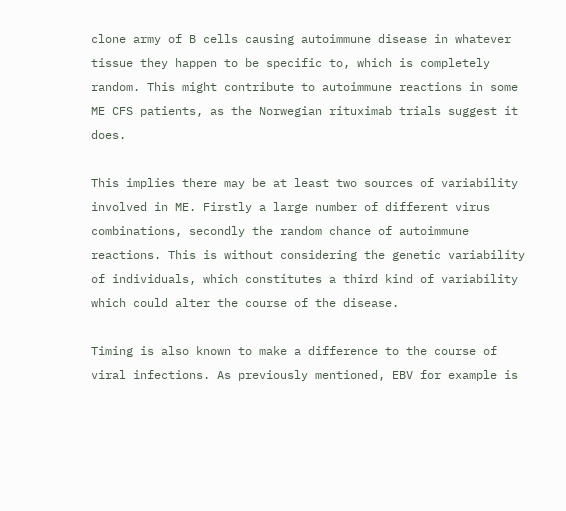clone army of B cells causing autoimmune disease in whatever tissue they happen to be specific to, which is completely random. This might contribute to autoimmune reactions in some ME CFS patients, as the Norwegian rituximab trials suggest it does.

This implies there may be at least two sources of variability involved in ME. Firstly a large number of different virus combinations, secondly the random chance of autoimmune reactions. This is without considering the genetic variability of individuals, which constitutes a third kind of variability which could alter the course of the disease.

Timing is also known to make a difference to the course of viral infections. As previously mentioned, EBV for example is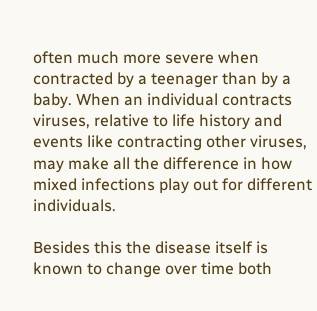often much more severe when contracted by a teenager than by a baby. When an individual contracts viruses, relative to life history and events like contracting other viruses, may make all the difference in how mixed infections play out for different individuals.

Besides this the disease itself is known to change over time both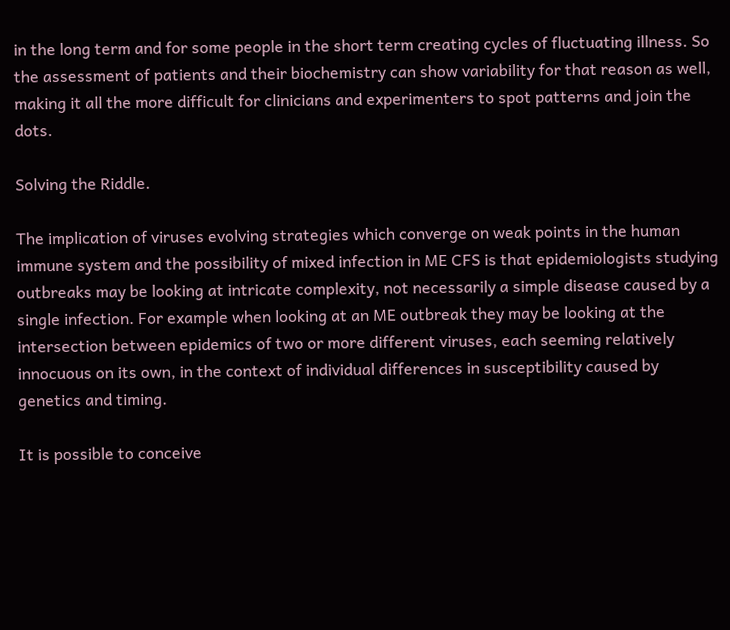in the long term and for some people in the short term creating cycles of fluctuating illness. So the assessment of patients and their biochemistry can show variability for that reason as well, making it all the more difficult for clinicians and experimenters to spot patterns and join the dots.

Solving the Riddle.

The implication of viruses evolving strategies which converge on weak points in the human immune system and the possibility of mixed infection in ME CFS is that epidemiologists studying outbreaks may be looking at intricate complexity, not necessarily a simple disease caused by a single infection. For example when looking at an ME outbreak they may be looking at the intersection between epidemics of two or more different viruses, each seeming relatively innocuous on its own, in the context of individual differences in susceptibility caused by genetics and timing.

It is possible to conceive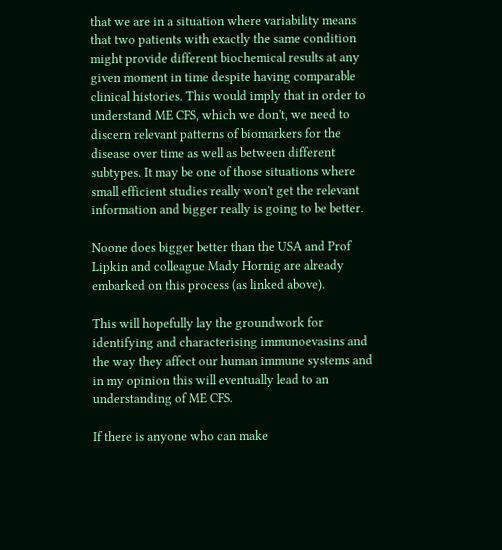that we are in a situation where variability means that two patients with exactly the same condition might provide different biochemical results at any given moment in time despite having comparable clinical histories. This would imply that in order to understand ME CFS, which we don't, we need to discern relevant patterns of biomarkers for the disease over time as well as between different subtypes. It may be one of those situations where small efficient studies really won't get the relevant information and bigger really is going to be better.

Noone does bigger better than the USA and Prof Lipkin and colleague Mady Hornig are already embarked on this process (as linked above).

This will hopefully lay the groundwork for identifying and characterising immunoevasins and the way they affect our human immune systems and in my opinion this will eventually lead to an understanding of ME CFS.

If there is anyone who can make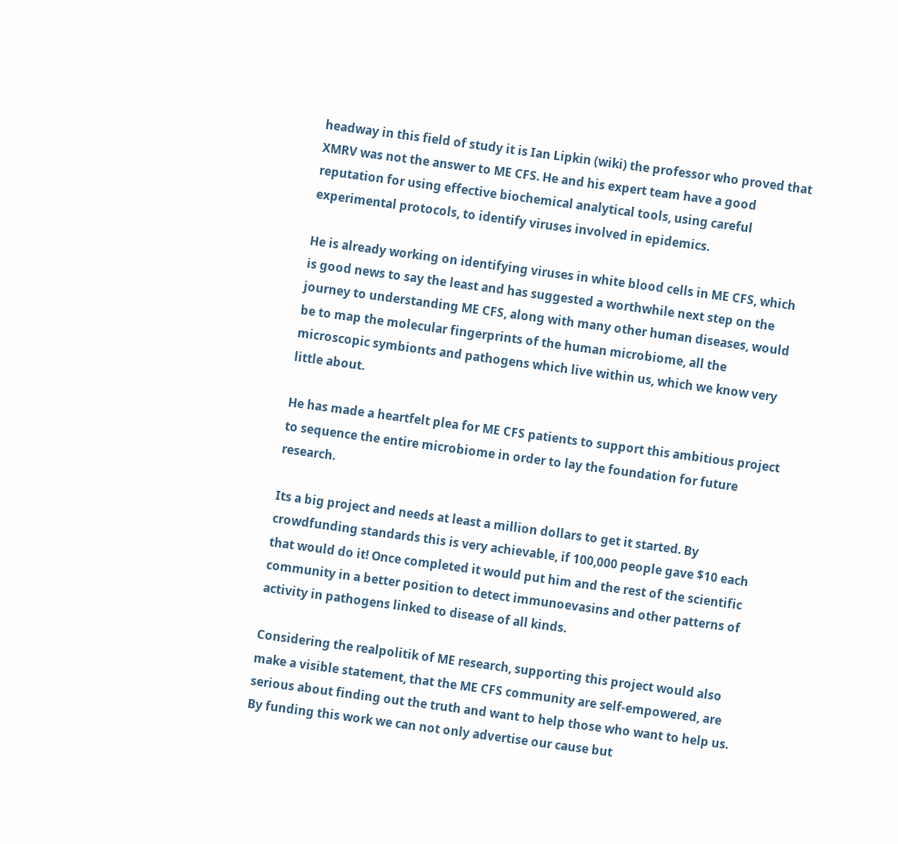headway in this field of study it is Ian Lipkin (wiki) the professor who proved that XMRV was not the answer to ME CFS. He and his expert team have a good reputation for using effective biochemical analytical tools, using careful experimental protocols, to identify viruses involved in epidemics.

He is already working on identifying viruses in white blood cells in ME CFS, which is good news to say the least and has suggested a worthwhile next step on the journey to understanding ME CFS, along with many other human diseases, would be to map the molecular fingerprints of the human microbiome, all the microscopic symbionts and pathogens which live within us, which we know very little about.

He has made a heartfelt plea for ME CFS patients to support this ambitious project to sequence the entire microbiome in order to lay the foundation for future research.

Its a big project and needs at least a million dollars to get it started. By crowdfunding standards this is very achievable, if 100,000 people gave $10 each that would do it! Once completed it would put him and the rest of the scientific community in a better position to detect immunoevasins and other patterns of activity in pathogens linked to disease of all kinds.

Considering the realpolitik of ME research, supporting this project would also make a visible statement, that the ME CFS community are self-empowered, are serious about finding out the truth and want to help those who want to help us. By funding this work we can not only advertise our cause but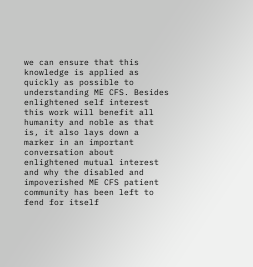we can ensure that this knowledge is applied as quickly as possible to understanding ME CFS. Besides enlightened self interest this work will benefit all humanity and noble as that is, it also lays down a marker in an important conversation about enlightened mutual interest and why the disabled and impoverished ME CFS patient community has been left to fend for itself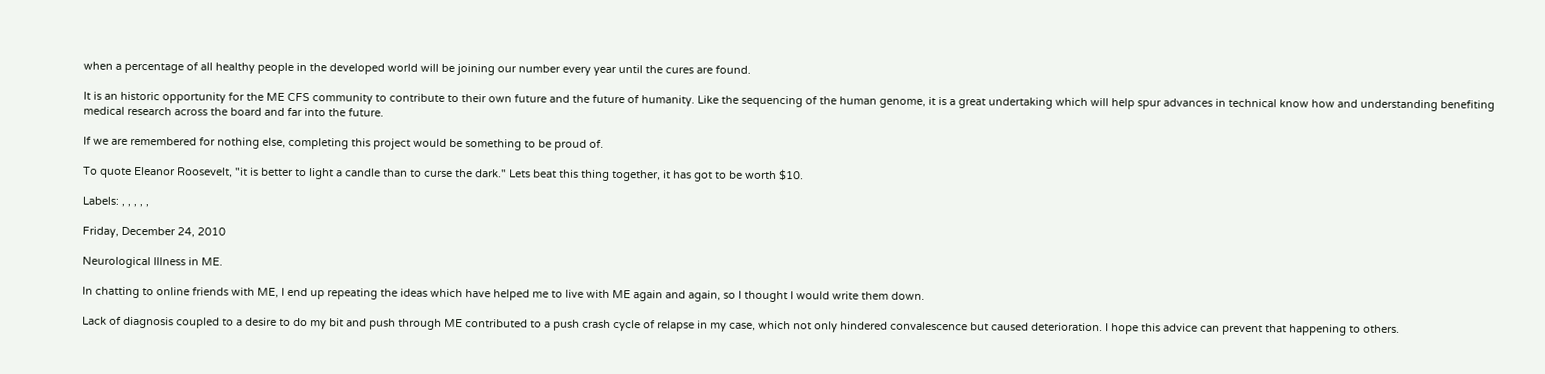when a percentage of all healthy people in the developed world will be joining our number every year until the cures are found.

It is an historic opportunity for the ME CFS community to contribute to their own future and the future of humanity. Like the sequencing of the human genome, it is a great undertaking which will help spur advances in technical know how and understanding benefiting medical research across the board and far into the future.

If we are remembered for nothing else, completing this project would be something to be proud of.

To quote Eleanor Roosevelt, "it is better to light a candle than to curse the dark." Lets beat this thing together, it has got to be worth $10.

Labels: , , , , ,

Friday, December 24, 2010

Neurological Illness in ME.

In chatting to online friends with ME, I end up repeating the ideas which have helped me to live with ME again and again, so I thought I would write them down.

Lack of diagnosis coupled to a desire to do my bit and push through ME contributed to a push crash cycle of relapse in my case, which not only hindered convalescence but caused deterioration. I hope this advice can prevent that happening to others.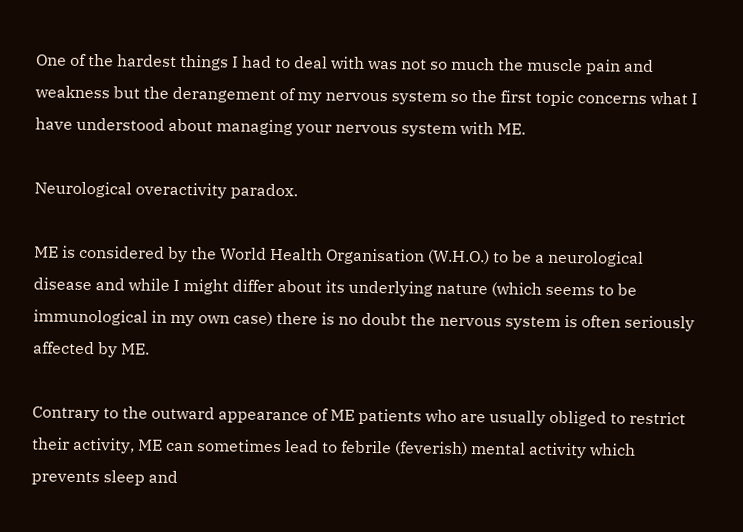One of the hardest things I had to deal with was not so much the muscle pain and weakness but the derangement of my nervous system so the first topic concerns what I have understood about managing your nervous system with ME.

Neurological overactivity paradox.

ME is considered by the World Health Organisation (W.H.O.) to be a neurological disease and while I might differ about its underlying nature (which seems to be immunological in my own case) there is no doubt the nervous system is often seriously affected by ME.

Contrary to the outward appearance of ME patients who are usually obliged to restrict their activity, ME can sometimes lead to febrile (feverish) mental activity which prevents sleep and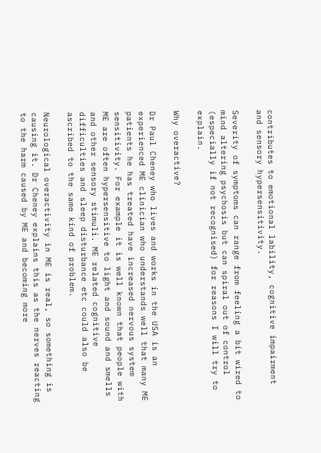contributes to emotional lability, cognitive impairment and sensory hypersensitivity.

Severity of symptoms can range from feeling a bit wired to mind altering psychosis but can spiral out of control (especially if not recognised) for reasons I will try to explain.

Why overactive?

Dr Paul Cheney who lives and works in the USA is an experienced ME clinician who understands well that many ME patients he has treated have increased nervous system sensitivity. For example it is well known that people with ME are often hypersensitive to light and sound and smells and other sensory stimuli. ME related cognitive difficulties and sleep disturbance etc could also be ascribed to the same kind of problem.

Neurological overactivity in ME is real, so something is causing it. Dr Cheney explains this as the nerves reacting to the harm caused by ME and becoming more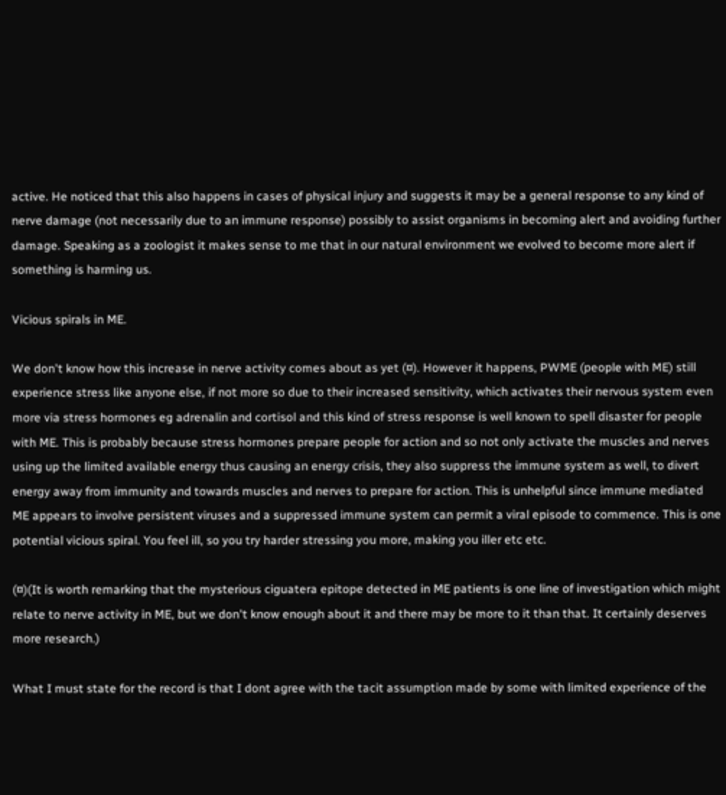active. He noticed that this also happens in cases of physical injury and suggests it may be a general response to any kind of nerve damage (not necessarily due to an immune response) possibly to assist organisms in becoming alert and avoiding further damage. Speaking as a zoologist it makes sense to me that in our natural environment we evolved to become more alert if something is harming us.

Vicious spirals in ME.

We don't know how this increase in nerve activity comes about as yet (¤). However it happens, PWME (people with ME) still experience stress like anyone else, if not more so due to their increased sensitivity, which activates their nervous system even more via stress hormones eg adrenalin and cortisol and this kind of stress response is well known to spell disaster for people with ME. This is probably because stress hormones prepare people for action and so not only activate the muscles and nerves using up the limited available energy thus causing an energy crisis, they also suppress the immune system as well, to divert energy away from immunity and towards muscles and nerves to prepare for action. This is unhelpful since immune mediated ME appears to involve persistent viruses and a suppressed immune system can permit a viral episode to commence. This is one potential vicious spiral. You feel ill, so you try harder stressing you more, making you iller etc etc.

(¤)(It is worth remarking that the mysterious ciguatera epitope detected in ME patients is one line of investigation which might relate to nerve activity in ME, but we don't know enough about it and there may be more to it than that. It certainly deserves more research.)

What I must state for the record is that I dont agree with the tacit assumption made by some with limited experience of the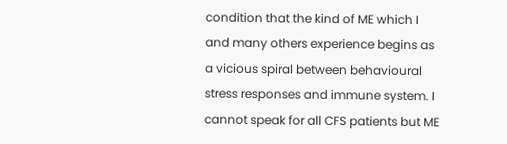condition that the kind of ME which I and many others experience begins as a vicious spiral between behavioural stress responses and immune system. I cannot speak for all CFS patients but ME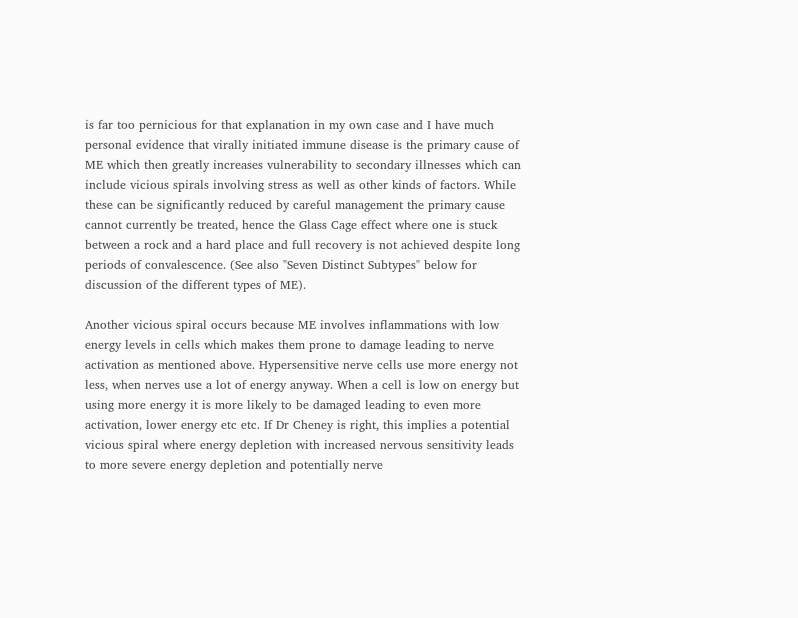is far too pernicious for that explanation in my own case and I have much personal evidence that virally initiated immune disease is the primary cause of ME which then greatly increases vulnerability to secondary illnesses which can include vicious spirals involving stress as well as other kinds of factors. While these can be significantly reduced by careful management the primary cause cannot currently be treated, hence the Glass Cage effect where one is stuck between a rock and a hard place and full recovery is not achieved despite long periods of convalescence. (See also "Seven Distinct Subtypes" below for discussion of the different types of ME).

Another vicious spiral occurs because ME involves inflammations with low energy levels in cells which makes them prone to damage leading to nerve activation as mentioned above. Hypersensitive nerve cells use more energy not less, when nerves use a lot of energy anyway. When a cell is low on energy but using more energy it is more likely to be damaged leading to even more activation, lower energy etc etc. If Dr Cheney is right, this implies a potential vicious spiral where energy depletion with increased nervous sensitivity leads to more severe energy depletion and potentially nerve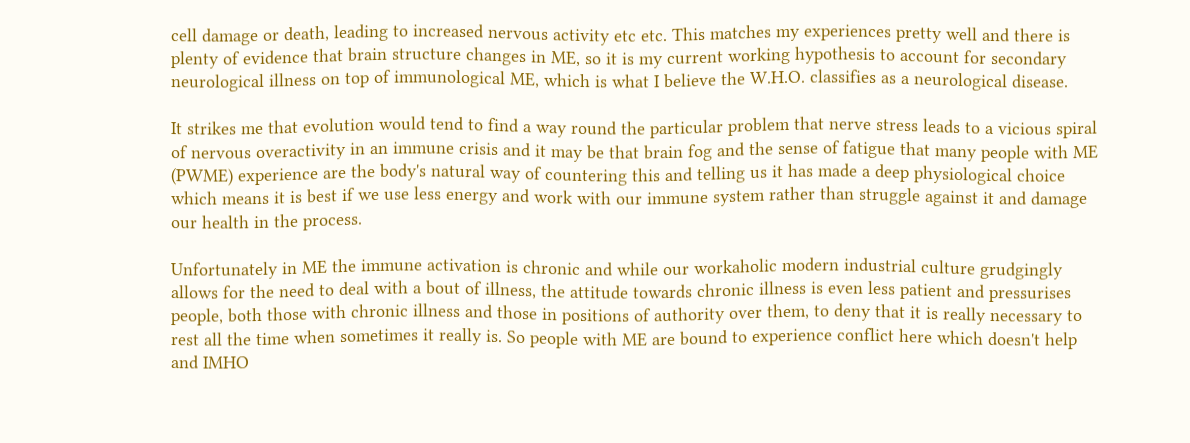cell damage or death, leading to increased nervous activity etc etc. This matches my experiences pretty well and there is plenty of evidence that brain structure changes in ME, so it is my current working hypothesis to account for secondary neurological illness on top of immunological ME, which is what I believe the W.H.O. classifies as a neurological disease.

It strikes me that evolution would tend to find a way round the particular problem that nerve stress leads to a vicious spiral of nervous overactivity in an immune crisis and it may be that brain fog and the sense of fatigue that many people with ME (PWME) experience are the body's natural way of countering this and telling us it has made a deep physiological choice which means it is best if we use less energy and work with our immune system rather than struggle against it and damage our health in the process.

Unfortunately in ME the immune activation is chronic and while our workaholic modern industrial culture grudgingly allows for the need to deal with a bout of illness, the attitude towards chronic illness is even less patient and pressurises people, both those with chronic illness and those in positions of authority over them, to deny that it is really necessary to rest all the time when sometimes it really is. So people with ME are bound to experience conflict here which doesn't help and IMHO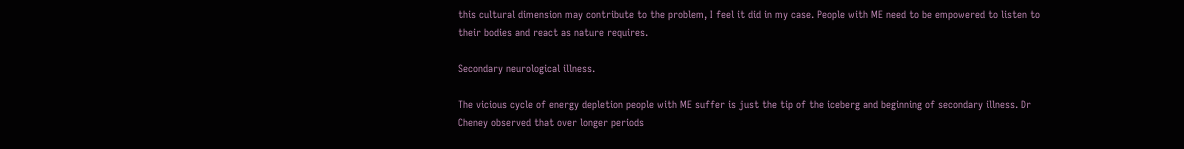this cultural dimension may contribute to the problem, I feel it did in my case. People with ME need to be empowered to listen to their bodies and react as nature requires.

Secondary neurological illness.

The vicious cycle of energy depletion people with ME suffer is just the tip of the iceberg and beginning of secondary illness. Dr Cheney observed that over longer periods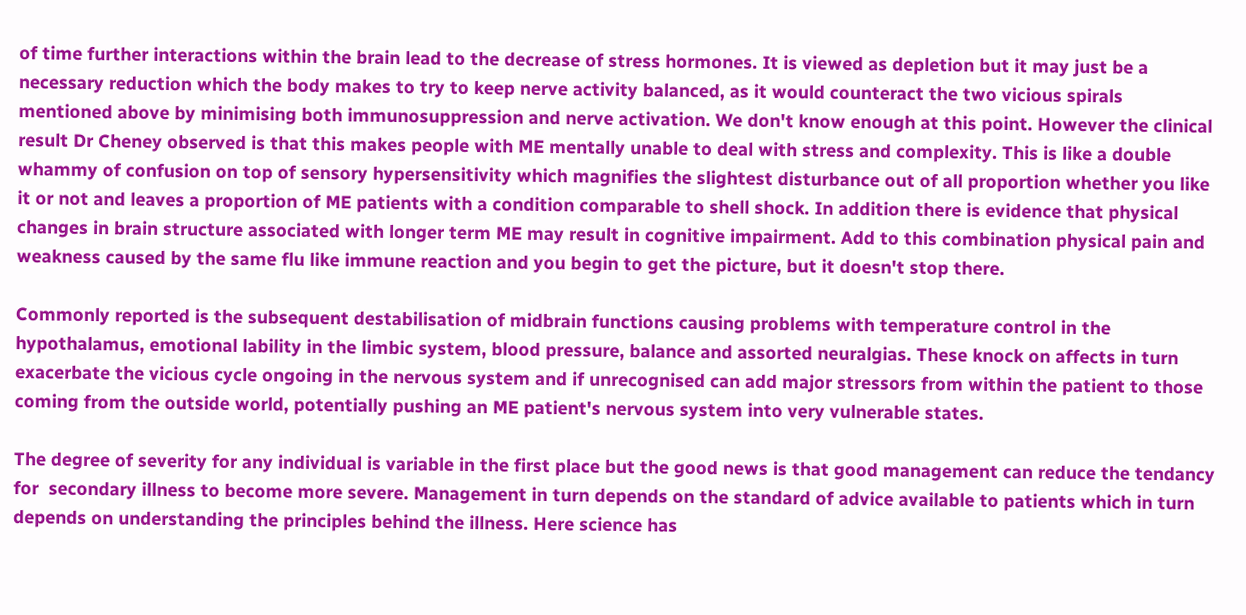of time further interactions within the brain lead to the decrease of stress hormones. It is viewed as depletion but it may just be a necessary reduction which the body makes to try to keep nerve activity balanced, as it would counteract the two vicious spirals mentioned above by minimising both immunosuppression and nerve activation. We don't know enough at this point. However the clinical result Dr Cheney observed is that this makes people with ME mentally unable to deal with stress and complexity. This is like a double whammy of confusion on top of sensory hypersensitivity which magnifies the slightest disturbance out of all proportion whether you like it or not and leaves a proportion of ME patients with a condition comparable to shell shock. In addition there is evidence that physical changes in brain structure associated with longer term ME may result in cognitive impairment. Add to this combination physical pain and weakness caused by the same flu like immune reaction and you begin to get the picture, but it doesn't stop there.

Commonly reported is the subsequent destabilisation of midbrain functions causing problems with temperature control in the hypothalamus, emotional lability in the limbic system, blood pressure, balance and assorted neuralgias. These knock on affects in turn exacerbate the vicious cycle ongoing in the nervous system and if unrecognised can add major stressors from within the patient to those coming from the outside world, potentially pushing an ME patient's nervous system into very vulnerable states.

The degree of severity for any individual is variable in the first place but the good news is that good management can reduce the tendancy for  secondary illness to become more severe. Management in turn depends on the standard of advice available to patients which in turn depends on understanding the principles behind the illness. Here science has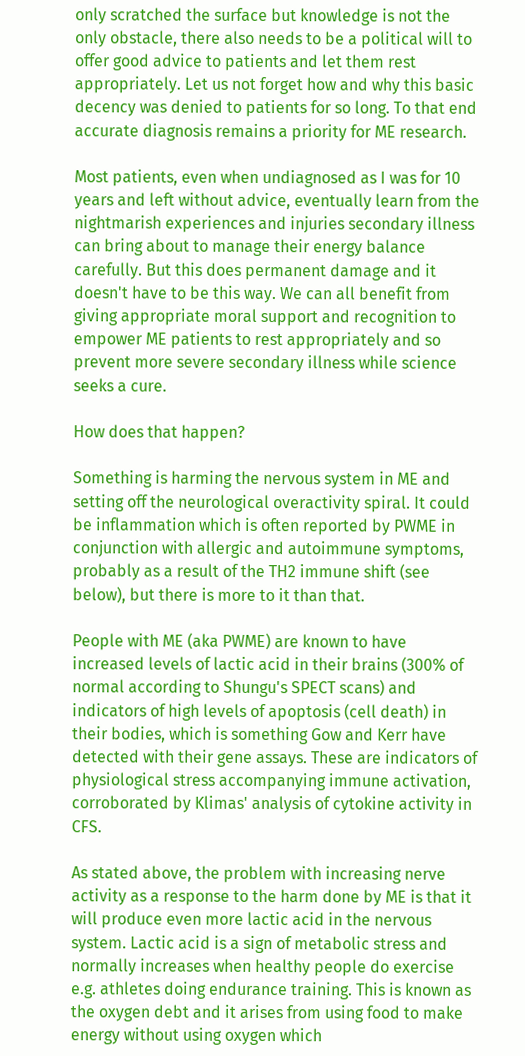only scratched the surface but knowledge is not the only obstacle, there also needs to be a political will to offer good advice to patients and let them rest appropriately. Let us not forget how and why this basic decency was denied to patients for so long. To that end accurate diagnosis remains a priority for ME research.

Most patients, even when undiagnosed as I was for 10 years and left without advice, eventually learn from the nightmarish experiences and injuries secondary illness can bring about to manage their energy balance carefully. But this does permanent damage and it doesn't have to be this way. We can all benefit from giving appropriate moral support and recognition to empower ME patients to rest appropriately and so prevent more severe secondary illness while science seeks a cure.

How does that happen?

Something is harming the nervous system in ME and setting off the neurological overactivity spiral. It could be inflammation which is often reported by PWME in conjunction with allergic and autoimmune symptoms, probably as a result of the TH2 immune shift (see below), but there is more to it than that.

People with ME (aka PWME) are known to have increased levels of lactic acid in their brains (300% of normal according to Shungu's SPECT scans) and indicators of high levels of apoptosis (cell death) in their bodies, which is something Gow and Kerr have detected with their gene assays. These are indicators of physiological stress accompanying immune activation, corroborated by Klimas' analysis of cytokine activity in CFS.

As stated above, the problem with increasing nerve activity as a response to the harm done by ME is that it will produce even more lactic acid in the nervous system. Lactic acid is a sign of metabolic stress and normally increases when healthy people do exercise e.g. athletes doing endurance training. This is known as the oxygen debt and it arises from using food to make energy without using oxygen which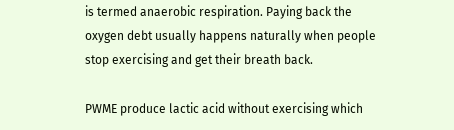is termed anaerobic respiration. Paying back the oxygen debt usually happens naturally when people stop exercising and get their breath back.

PWME produce lactic acid without exercising which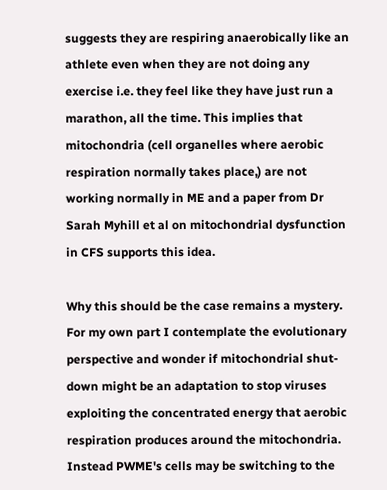suggests they are respiring anaerobically like an athlete even when they are not doing any exercise i.e. they feel like they have just run a marathon, all the time. This implies that mitochondria (cell organelles where aerobic respiration normally takes place,) are not working normally in ME and a paper from Dr Sarah Myhill et al on mitochondrial dysfunction in CFS supports this idea.

Why this should be the case remains a mystery. For my own part I contemplate the evolutionary perspective and wonder if mitochondrial shut-down might be an adaptation to stop viruses exploiting the concentrated energy that aerobic respiration produces around the mitochondria. Instead PWME's cells may be switching to the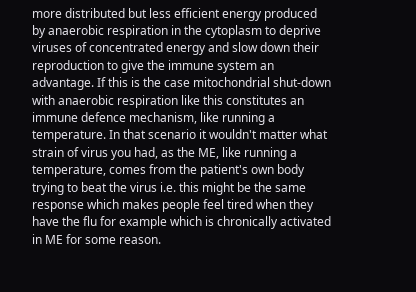more distributed but less efficient energy produced by anaerobic respiration in the cytoplasm to deprive viruses of concentrated energy and slow down their reproduction to give the immune system an advantage. If this is the case mitochondrial shut-down with anaerobic respiration like this constitutes an immune defence mechanism, like running a temperature. In that scenario it wouldn't matter what strain of virus you had, as the ME, like running a temperature, comes from the patient's own body trying to beat the virus i.e. this might be the same response which makes people feel tired when they have the flu for example which is chronically activated in ME for some reason.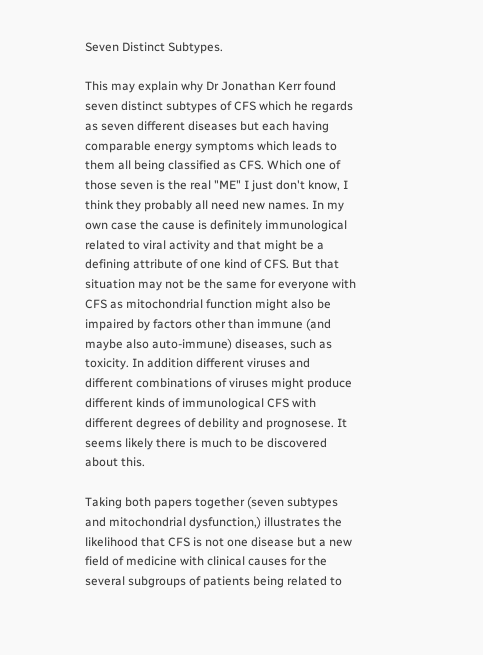Seven Distinct Subtypes.

This may explain why Dr Jonathan Kerr found seven distinct subtypes of CFS which he regards as seven different diseases but each having comparable energy symptoms which leads to them all being classified as CFS. Which one of those seven is the real "ME" I just don't know, I think they probably all need new names. In my own case the cause is definitely immunological related to viral activity and that might be a defining attribute of one kind of CFS. But that situation may not be the same for everyone with CFS as mitochondrial function might also be impaired by factors other than immune (and maybe also auto-immune) diseases, such as toxicity. In addition different viruses and different combinations of viruses might produce different kinds of immunological CFS with different degrees of debility and prognosese. It seems likely there is much to be discovered about this.

Taking both papers together (seven subtypes and mitochondrial dysfunction,) illustrates the likelihood that CFS is not one disease but a new field of medicine with clinical causes for the several subgroups of patients being related to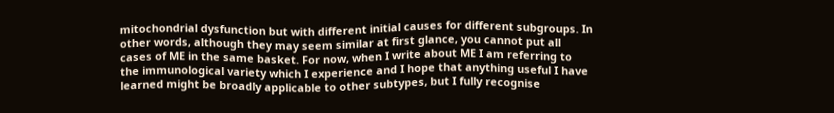mitochondrial dysfunction but with different initial causes for different subgroups. In other words, although they may seem similar at first glance, you cannot put all cases of ME in the same basket. For now, when I write about ME I am referring to the immunological variety which I experience and I hope that anything useful I have learned might be broadly applicable to other subtypes, but I fully recognise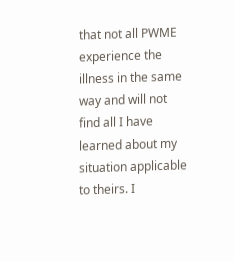that not all PWME experience the illness in the same way and will not find all I have learned about my situation applicable to theirs. I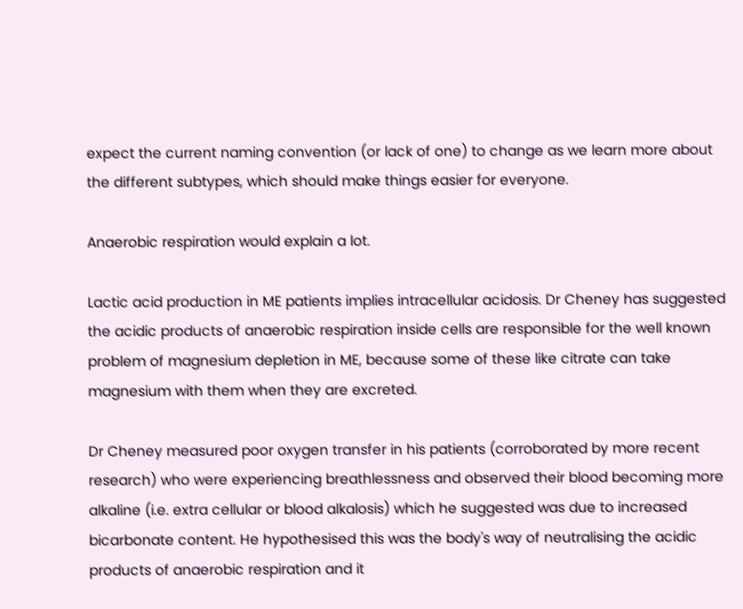expect the current naming convention (or lack of one) to change as we learn more about the different subtypes, which should make things easier for everyone.

Anaerobic respiration would explain a lot.

Lactic acid production in ME patients implies intracellular acidosis. Dr Cheney has suggested the acidic products of anaerobic respiration inside cells are responsible for the well known problem of magnesium depletion in ME, because some of these like citrate can take magnesium with them when they are excreted.

Dr Cheney measured poor oxygen transfer in his patients (corroborated by more recent research) who were experiencing breathlessness and observed their blood becoming more alkaline (i.e. extra cellular or blood alkalosis) which he suggested was due to increased bicarbonate content. He hypothesised this was the body's way of neutralising the acidic products of anaerobic respiration and it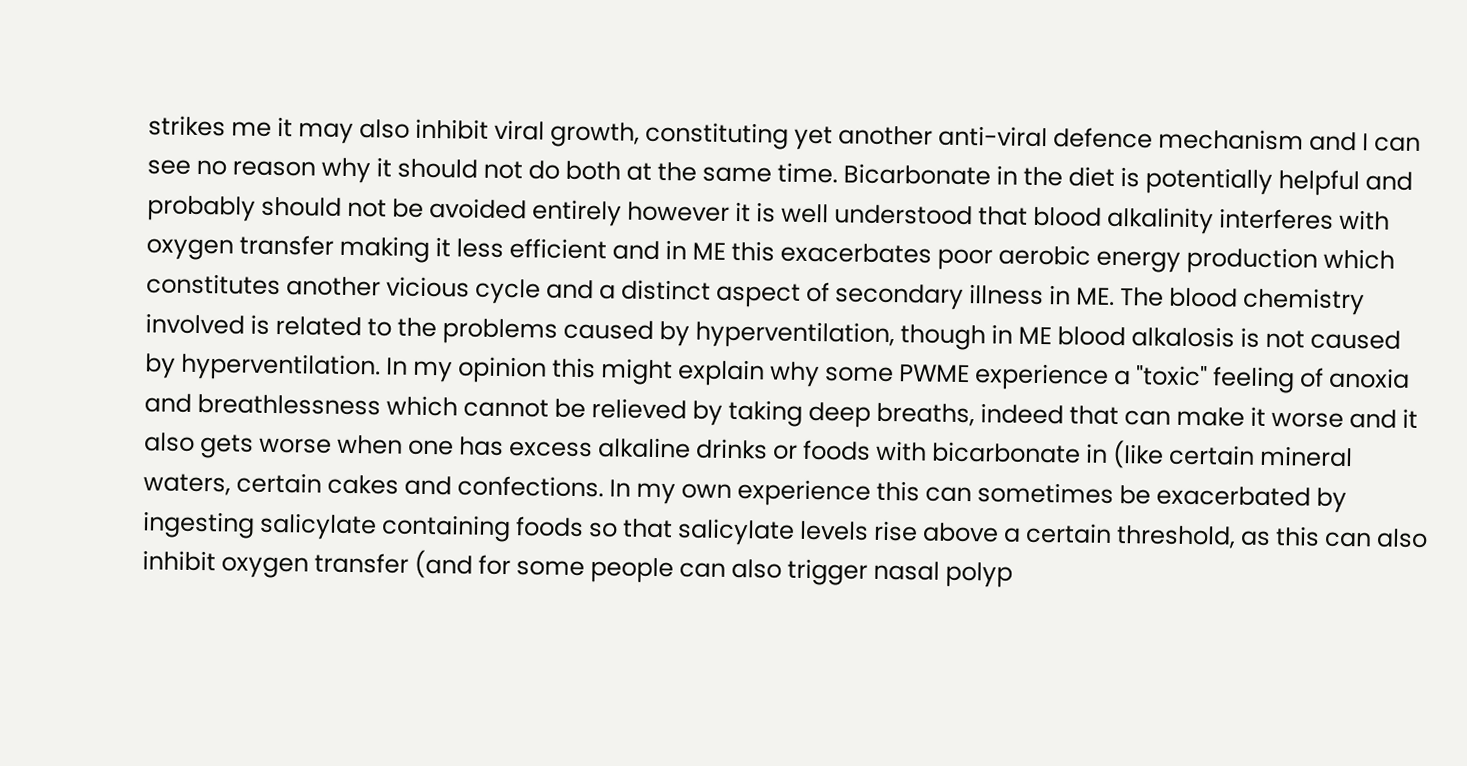strikes me it may also inhibit viral growth, constituting yet another anti-viral defence mechanism and I can see no reason why it should not do both at the same time. Bicarbonate in the diet is potentially helpful and probably should not be avoided entirely however it is well understood that blood alkalinity interferes with oxygen transfer making it less efficient and in ME this exacerbates poor aerobic energy production which constitutes another vicious cycle and a distinct aspect of secondary illness in ME. The blood chemistry involved is related to the problems caused by hyperventilation, though in ME blood alkalosis is not caused by hyperventilation. In my opinion this might explain why some PWME experience a "toxic" feeling of anoxia and breathlessness which cannot be relieved by taking deep breaths, indeed that can make it worse and it also gets worse when one has excess alkaline drinks or foods with bicarbonate in (like certain mineral waters, certain cakes and confections. In my own experience this can sometimes be exacerbated by ingesting salicylate containing foods so that salicylate levels rise above a certain threshold, as this can also inhibit oxygen transfer (and for some people can also trigger nasal polyp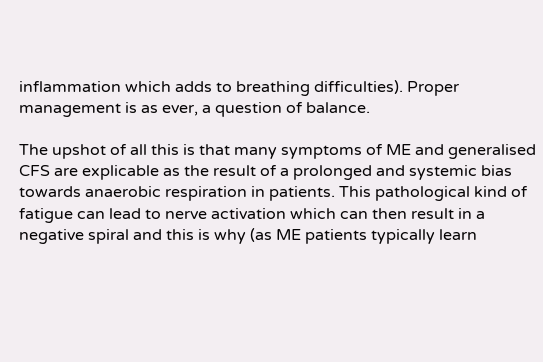inflammation which adds to breathing difficulties). Proper management is as ever, a question of balance.

The upshot of all this is that many symptoms of ME and generalised CFS are explicable as the result of a prolonged and systemic bias towards anaerobic respiration in patients. This pathological kind of fatigue can lead to nerve activation which can then result in a negative spiral and this is why (as ME patients typically learn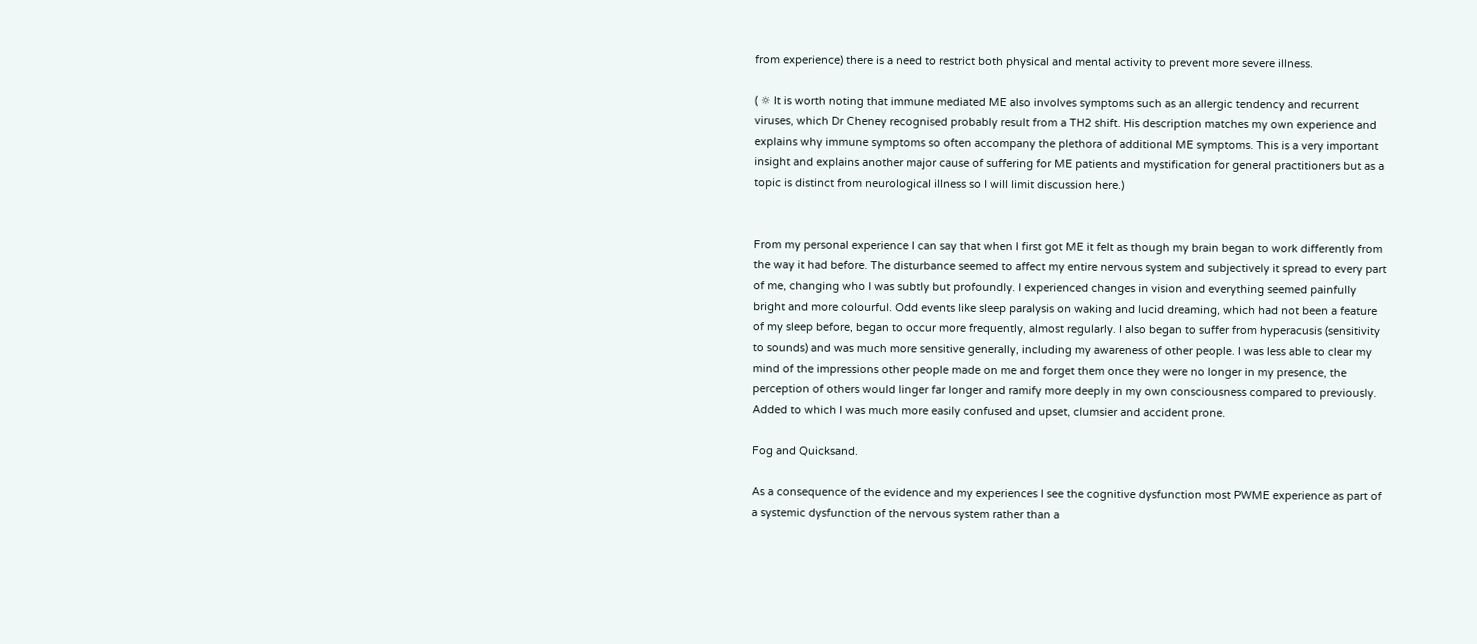from experience) there is a need to restrict both physical and mental activity to prevent more severe illness.

( ☼ It is worth noting that immune mediated ME also involves symptoms such as an allergic tendency and recurrent viruses, which Dr Cheney recognised probably result from a TH2 shift. His description matches my own experience and explains why immune symptoms so often accompany the plethora of additional ME symptoms. This is a very important insight and explains another major cause of suffering for ME patients and mystification for general practitioners but as a topic is distinct from neurological illness so I will limit discussion here.)


From my personal experience I can say that when I first got ME it felt as though my brain began to work differently from the way it had before. The disturbance seemed to affect my entire nervous system and subjectively it spread to every part of me, changing who I was subtly but profoundly. I experienced changes in vision and everything seemed painfully bright and more colourful. Odd events like sleep paralysis on waking and lucid dreaming, which had not been a feature of my sleep before, began to occur more frequently, almost regularly. I also began to suffer from hyperacusis (sensitivity to sounds) and was much more sensitive generally, including my awareness of other people. I was less able to clear my mind of the impressions other people made on me and forget them once they were no longer in my presence, the perception of others would linger far longer and ramify more deeply in my own consciousness compared to previously. Added to which I was much more easily confused and upset, clumsier and accident prone.

Fog and Quicksand.

As a consequence of the evidence and my experiences I see the cognitive dysfunction most PWME experience as part of a systemic dysfunction of the nervous system rather than a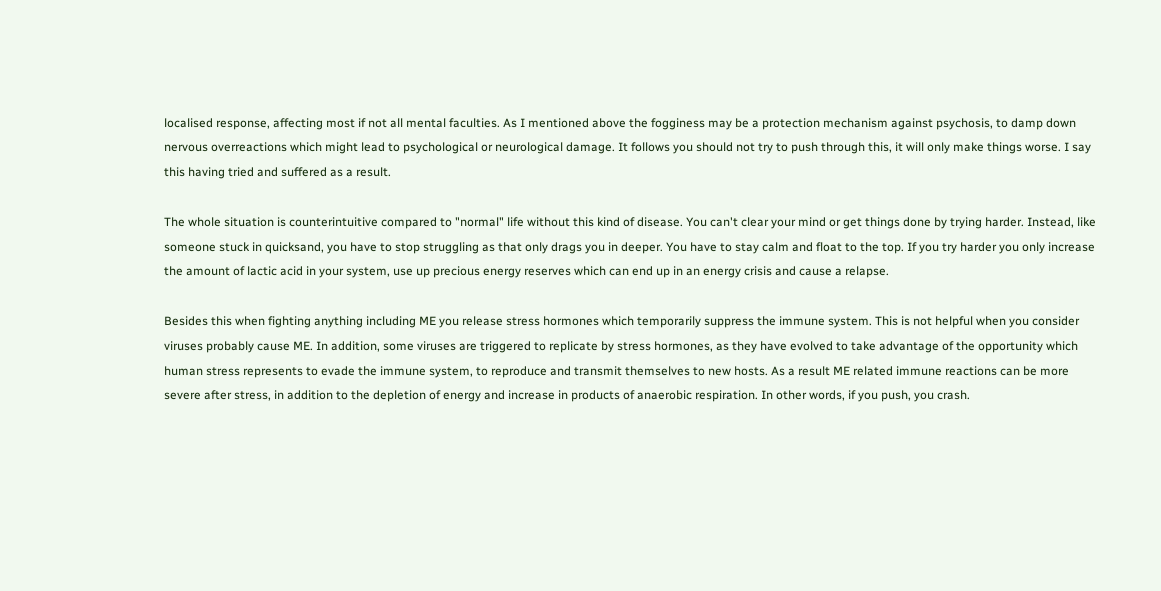localised response, affecting most if not all mental faculties. As I mentioned above the fogginess may be a protection mechanism against psychosis, to damp down nervous overreactions which might lead to psychological or neurological damage. It follows you should not try to push through this, it will only make things worse. I say this having tried and suffered as a result.

The whole situation is counterintuitive compared to "normal" life without this kind of disease. You can't clear your mind or get things done by trying harder. Instead, like someone stuck in quicksand, you have to stop struggling as that only drags you in deeper. You have to stay calm and float to the top. If you try harder you only increase the amount of lactic acid in your system, use up precious energy reserves which can end up in an energy crisis and cause a relapse.

Besides this when fighting anything including ME you release stress hormones which temporarily suppress the immune system. This is not helpful when you consider viruses probably cause ME. In addition, some viruses are triggered to replicate by stress hormones, as they have evolved to take advantage of the opportunity which human stress represents to evade the immune system, to reproduce and transmit themselves to new hosts. As a result ME related immune reactions can be more severe after stress, in addition to the depletion of energy and increase in products of anaerobic respiration. In other words, if you push, you crash.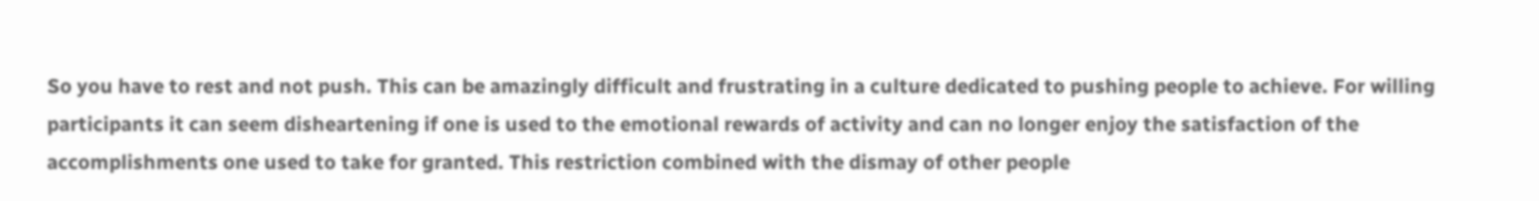So you have to rest and not push. This can be amazingly difficult and frustrating in a culture dedicated to pushing people to achieve. For willing participants it can seem disheartening if one is used to the emotional rewards of activity and can no longer enjoy the satisfaction of the accomplishments one used to take for granted. This restriction combined with the dismay of other people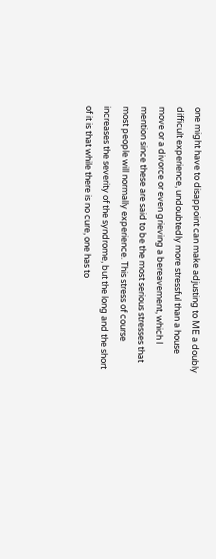one might have to disappoint can make adjusting to ME a doubly difficult experience, undoubtedly more stressful than a house move or a divorce or even grieving a bereavement, which I mention since these are said to be the most serious stresses that most people will normally experience. This stress of course increases the severity of the syndrome, but the long and the short of it is that while there is no cure, one has to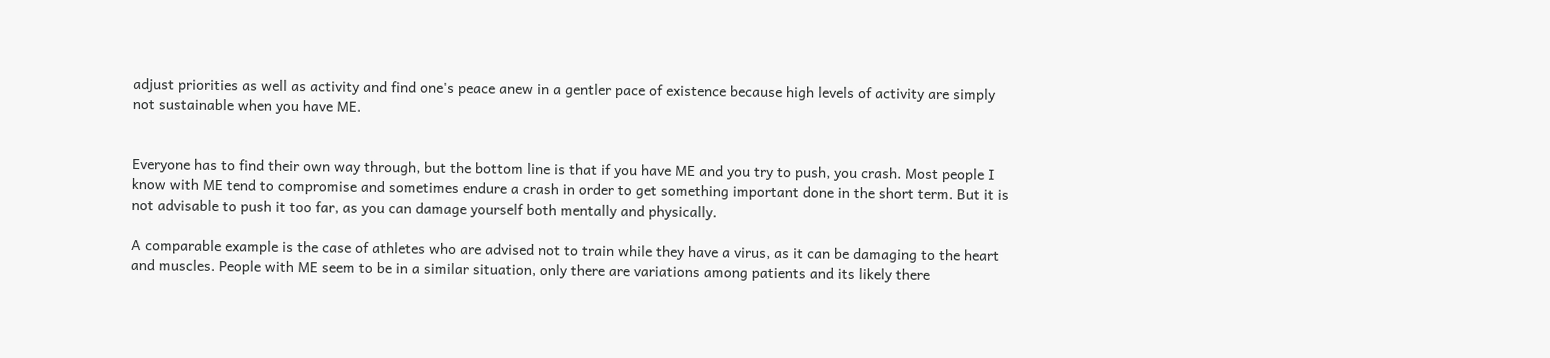adjust priorities as well as activity and find one's peace anew in a gentler pace of existence because high levels of activity are simply not sustainable when you have ME.


Everyone has to find their own way through, but the bottom line is that if you have ME and you try to push, you crash. Most people I know with ME tend to compromise and sometimes endure a crash in order to get something important done in the short term. But it is not advisable to push it too far, as you can damage yourself both mentally and physically.

A comparable example is the case of athletes who are advised not to train while they have a virus, as it can be damaging to the heart and muscles. People with ME seem to be in a similar situation, only there are variations among patients and its likely there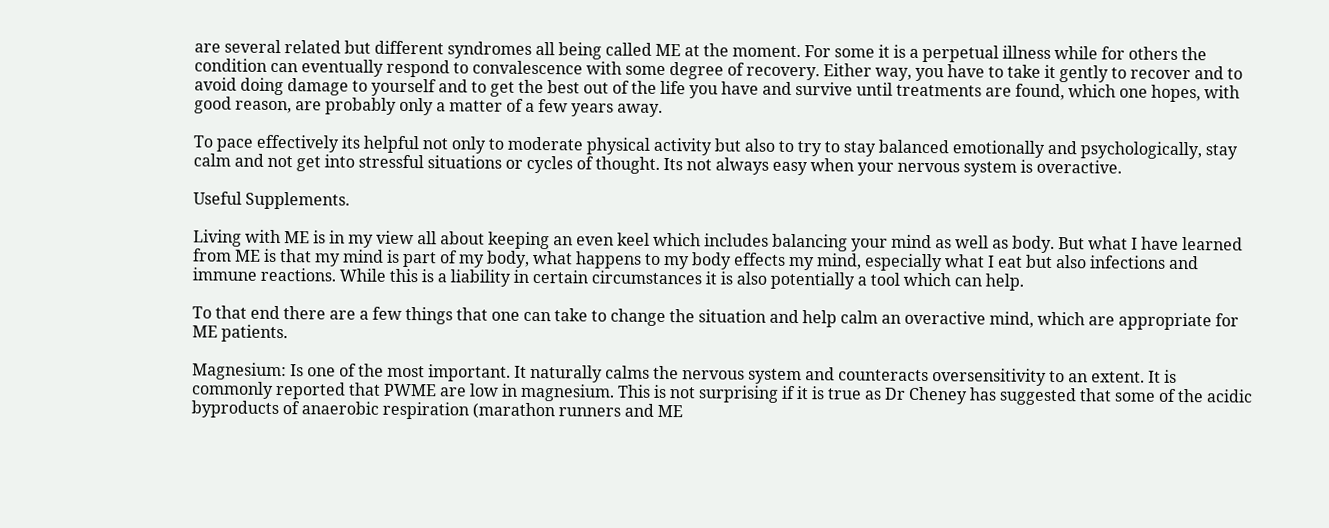are several related but different syndromes all being called ME at the moment. For some it is a perpetual illness while for others the condition can eventually respond to convalescence with some degree of recovery. Either way, you have to take it gently to recover and to avoid doing damage to yourself and to get the best out of the life you have and survive until treatments are found, which one hopes, with good reason, are probably only a matter of a few years away.

To pace effectively its helpful not only to moderate physical activity but also to try to stay balanced emotionally and psychologically, stay calm and not get into stressful situations or cycles of thought. Its not always easy when your nervous system is overactive.

Useful Supplements.

Living with ME is in my view all about keeping an even keel which includes balancing your mind as well as body. But what I have learned from ME is that my mind is part of my body, what happens to my body effects my mind, especially what I eat but also infections and immune reactions. While this is a liability in certain circumstances it is also potentially a tool which can help.

To that end there are a few things that one can take to change the situation and help calm an overactive mind, which are appropriate for ME patients.

Magnesium: Is one of the most important. It naturally calms the nervous system and counteracts oversensitivity to an extent. It is commonly reported that PWME are low in magnesium. This is not surprising if it is true as Dr Cheney has suggested that some of the acidic byproducts of anaerobic respiration (marathon runners and ME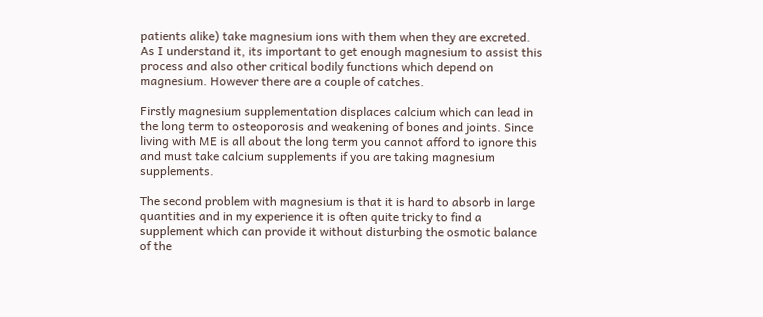patients alike) take magnesium ions with them when they are excreted. As I understand it, its important to get enough magnesium to assist this process and also other critical bodily functions which depend on magnesium. However there are a couple of catches.

Firstly magnesium supplementation displaces calcium which can lead in the long term to osteoporosis and weakening of bones and joints. Since living with ME is all about the long term you cannot afford to ignore this and must take calcium supplements if you are taking magnesium supplements.

The second problem with magnesium is that it is hard to absorb in large quantities and in my experience it is often quite tricky to find a supplement which can provide it without disturbing the osmotic balance of the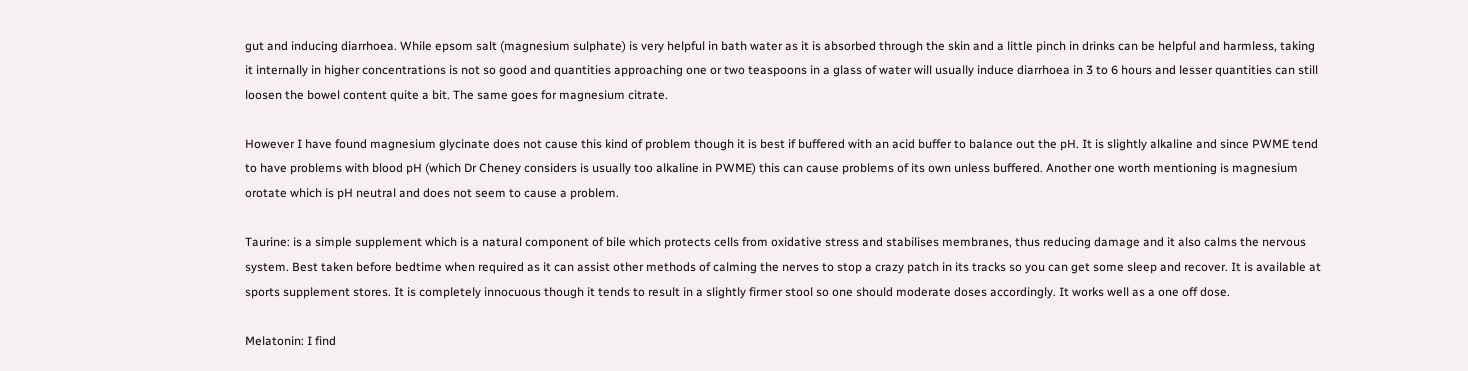gut and inducing diarrhoea. While epsom salt (magnesium sulphate) is very helpful in bath water as it is absorbed through the skin and a little pinch in drinks can be helpful and harmless, taking it internally in higher concentrations is not so good and quantities approaching one or two teaspoons in a glass of water will usually induce diarrhoea in 3 to 6 hours and lesser quantities can still loosen the bowel content quite a bit. The same goes for magnesium citrate.

However I have found magnesium glycinate does not cause this kind of problem though it is best if buffered with an acid buffer to balance out the pH. It is slightly alkaline and since PWME tend to have problems with blood pH (which Dr Cheney considers is usually too alkaline in PWME) this can cause problems of its own unless buffered. Another one worth mentioning is magnesium orotate which is pH neutral and does not seem to cause a problem.

Taurine: is a simple supplement which is a natural component of bile which protects cells from oxidative stress and stabilises membranes, thus reducing damage and it also calms the nervous system. Best taken before bedtime when required as it can assist other methods of calming the nerves to stop a crazy patch in its tracks so you can get some sleep and recover. It is available at sports supplement stores. It is completely innocuous though it tends to result in a slightly firmer stool so one should moderate doses accordingly. It works well as a one off dose.

Melatonin: I find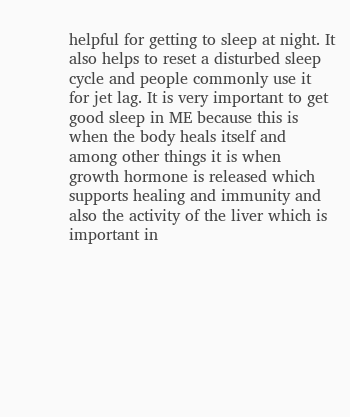helpful for getting to sleep at night. It also helps to reset a disturbed sleep cycle and people commonly use it for jet lag. It is very important to get good sleep in ME because this is when the body heals itself and among other things it is when growth hormone is released which supports healing and immunity and also the activity of the liver which is important in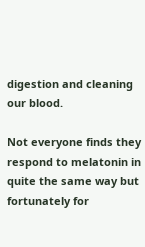digestion and cleaning our blood.

Not everyone finds they respond to melatonin in quite the same way but fortunately for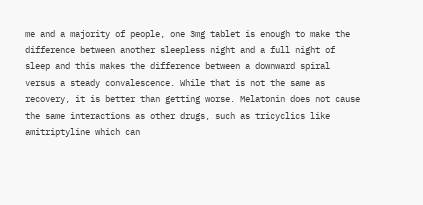me and a majority of people, one 3mg tablet is enough to make the difference between another sleepless night and a full night of sleep and this makes the difference between a downward spiral versus a steady convalescence. While that is not the same as recovery, it is better than getting worse. Melatonin does not cause the same interactions as other drugs, such as tricyclics like amitriptyline which can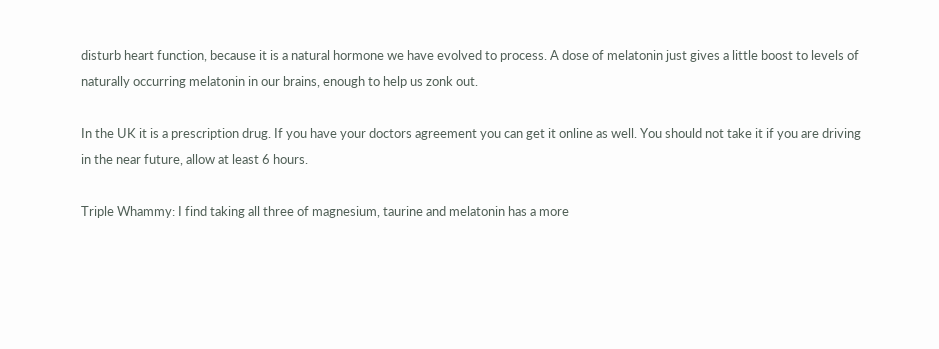disturb heart function, because it is a natural hormone we have evolved to process. A dose of melatonin just gives a little boost to levels of naturally occurring melatonin in our brains, enough to help us zonk out.

In the UK it is a prescription drug. If you have your doctors agreement you can get it online as well. You should not take it if you are driving in the near future, allow at least 6 hours.

Triple Whammy: I find taking all three of magnesium, taurine and melatonin has a more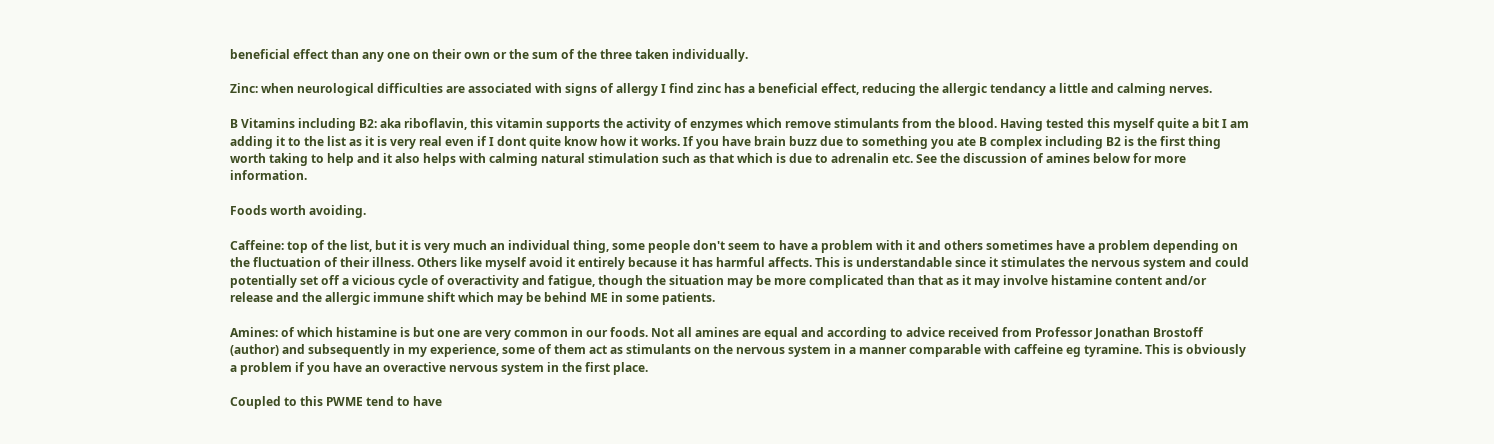beneficial effect than any one on their own or the sum of the three taken individually.

Zinc: when neurological difficulties are associated with signs of allergy I find zinc has a beneficial effect, reducing the allergic tendancy a little and calming nerves.

B Vitamins including B2: aka riboflavin, this vitamin supports the activity of enzymes which remove stimulants from the blood. Having tested this myself quite a bit I am adding it to the list as it is very real even if I dont quite know how it works. If you have brain buzz due to something you ate B complex including B2 is the first thing worth taking to help and it also helps with calming natural stimulation such as that which is due to adrenalin etc. See the discussion of amines below for more information.

Foods worth avoiding.

Caffeine: top of the list, but it is very much an individual thing, some people don't seem to have a problem with it and others sometimes have a problem depending on the fluctuation of their illness. Others like myself avoid it entirely because it has harmful affects. This is understandable since it stimulates the nervous system and could potentially set off a vicious cycle of overactivity and fatigue, though the situation may be more complicated than that as it may involve histamine content and/or release and the allergic immune shift which may be behind ME in some patients.

Amines: of which histamine is but one are very common in our foods. Not all amines are equal and according to advice received from Professor Jonathan Brostoff (author) and subsequently in my experience, some of them act as stimulants on the nervous system in a manner comparable with caffeine eg tyramine. This is obviously a problem if you have an overactive nervous system in the first place.

Coupled to this PWME tend to have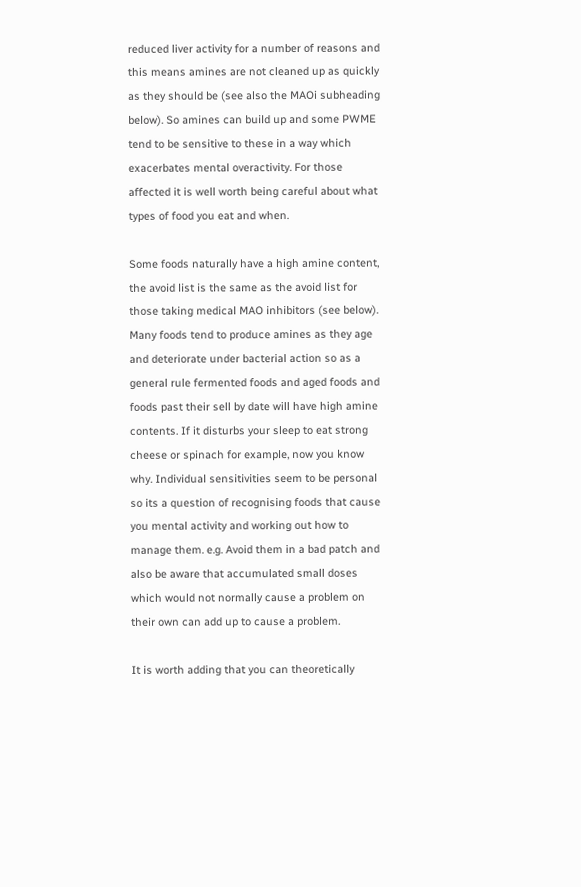reduced liver activity for a number of reasons and this means amines are not cleaned up as quickly as they should be (see also the MAOi subheading below). So amines can build up and some PWME tend to be sensitive to these in a way which exacerbates mental overactivity. For those affected it is well worth being careful about what types of food you eat and when.

Some foods naturally have a high amine content, the avoid list is the same as the avoid list for those taking medical MAO inhibitors (see below). Many foods tend to produce amines as they age and deteriorate under bacterial action so as a general rule fermented foods and aged foods and foods past their sell by date will have high amine contents. If it disturbs your sleep to eat strong cheese or spinach for example, now you know why. Individual sensitivities seem to be personal so its a question of recognising foods that cause you mental activity and working out how to manage them. e.g. Avoid them in a bad patch and also be aware that accumulated small doses which would not normally cause a problem on their own can add up to cause a problem.

It is worth adding that you can theoretically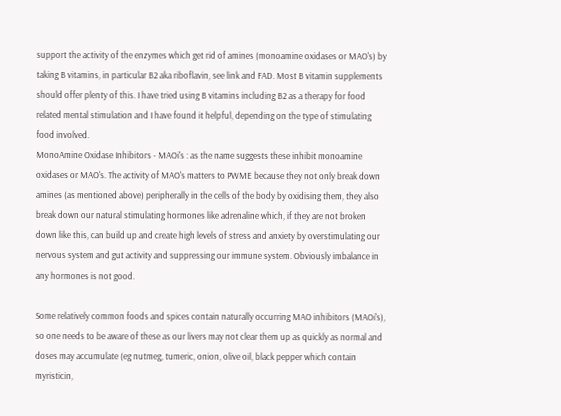support the activity of the enzymes which get rid of amines (monoamine oxidases or MAO's) by taking B vitamins, in particular B2 aka riboflavin, see link and FAD. Most B vitamin supplements should offer plenty of this. I have tried using B vitamins including B2 as a therapy for food related mental stimulation and I have found it helpful, depending on the type of stimulating food involved.
MonoAmine Oxidase Inhibitors - MAOi's : as the name suggests these inhibit monoamine oxidases or MAO's. The activity of MAO's matters to PWME because they not only break down amines (as mentioned above) peripherally in the cells of the body by oxidising them, they also break down our natural stimulating hormones like adrenaline which, if they are not broken down like this, can build up and create high levels of stress and anxiety by overstimulating our nervous system and gut activity and suppressing our immune system. Obviously imbalance in any hormones is not good.

Some relatively common foods and spices contain naturally occurring MAO inhibitors (MAOi's), so one needs to be aware of these as our livers may not clear them up as quickly as normal and doses may accumulate (eg nutmeg, tumeric, onion, olive oil, black pepper which contain myristicin,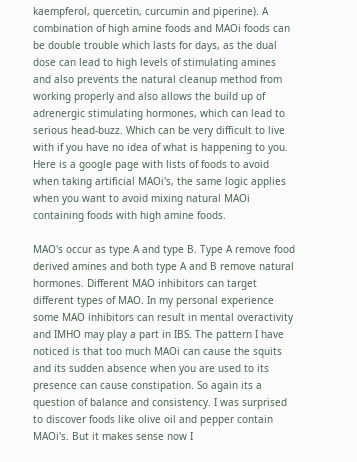kaempferol, quercetin, curcumin and piperine). A combination of high amine foods and MAOi foods can be double trouble which lasts for days, as the dual dose can lead to high levels of stimulating amines and also prevents the natural cleanup method from working properly and also allows the build up of adrenergic stimulating hormones, which can lead to serious head-buzz. Which can be very difficult to live with if you have no idea of what is happening to you. Here is a google page with lists of foods to avoid when taking artificial MAOi's, the same logic applies when you want to avoid mixing natural MAOi containing foods with high amine foods.

MAO's occur as type A and type B. Type A remove food derived amines and both type A and B remove natural hormones. Different MAO inhibitors can target different types of MAO. In my personal experience some MAO inhibitors can result in mental overactivity and IMHO may play a part in IBS. The pattern I have noticed is that too much MAOi can cause the squits and its sudden absence when you are used to its presence can cause constipation. So again its a question of balance and consistency. I was surprised to discover foods like olive oil and pepper contain MAOi's. But it makes sense now I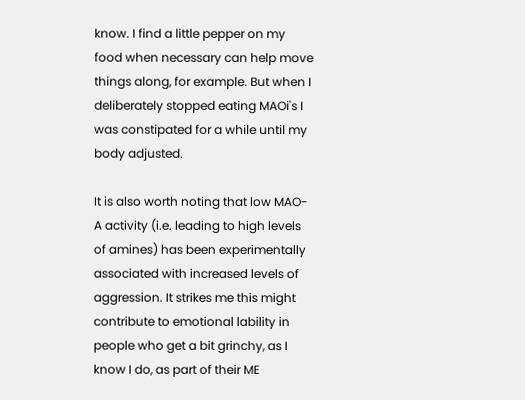know. I find a little pepper on my food when necessary can help move things along, for example. But when I deliberately stopped eating MAOi's I was constipated for a while until my body adjusted.

It is also worth noting that low MAO-A activity (i.e. leading to high levels of amines) has been experimentally associated with increased levels of aggression. It strikes me this might contribute to emotional lability in people who get a bit grinchy, as I know I do, as part of their ME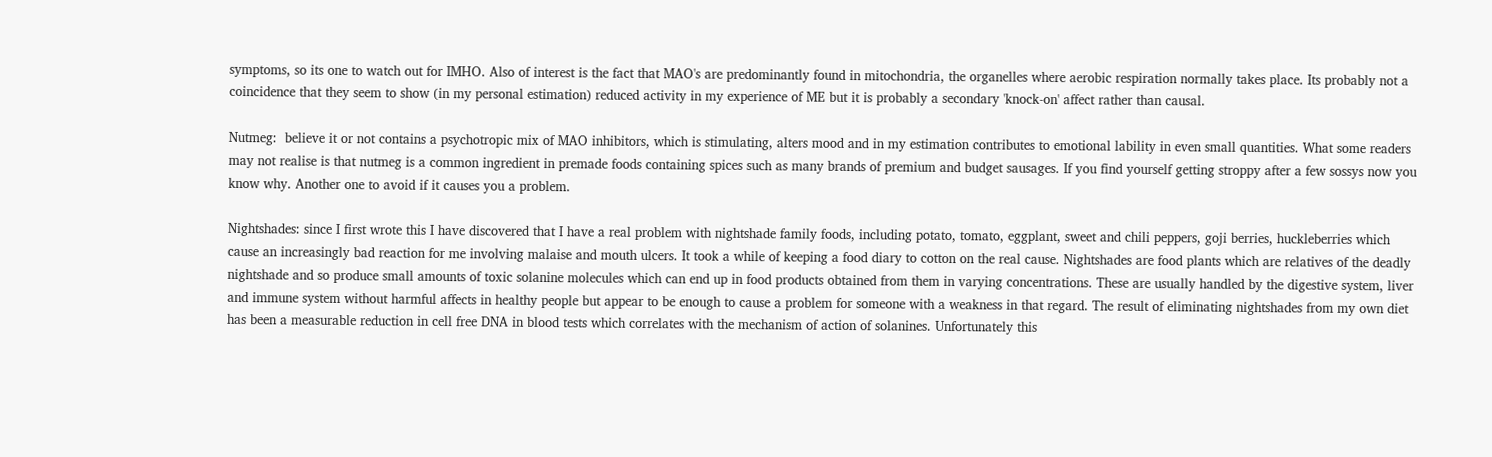symptoms, so its one to watch out for IMHO. Also of interest is the fact that MAO's are predominantly found in mitochondria, the organelles where aerobic respiration normally takes place. Its probably not a coincidence that they seem to show (in my personal estimation) reduced activity in my experience of ME but it is probably a secondary 'knock-on' affect rather than causal.

Nutmeg:  believe it or not contains a psychotropic mix of MAO inhibitors, which is stimulating, alters mood and in my estimation contributes to emotional lability in even small quantities. What some readers may not realise is that nutmeg is a common ingredient in premade foods containing spices such as many brands of premium and budget sausages. If you find yourself getting stroppy after a few sossys now you know why. Another one to avoid if it causes you a problem.

Nightshades: since I first wrote this I have discovered that I have a real problem with nightshade family foods, including potato, tomato, eggplant, sweet and chili peppers, goji berries, huckleberries which cause an increasingly bad reaction for me involving malaise and mouth ulcers. It took a while of keeping a food diary to cotton on the real cause. Nightshades are food plants which are relatives of the deadly nightshade and so produce small amounts of toxic solanine molecules which can end up in food products obtained from them in varying concentrations. These are usually handled by the digestive system, liver and immune system without harmful affects in healthy people but appear to be enough to cause a problem for someone with a weakness in that regard. The result of eliminating nightshades from my own diet has been a measurable reduction in cell free DNA in blood tests which correlates with the mechanism of action of solanines. Unfortunately this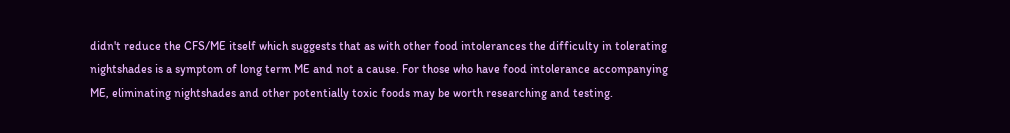didn't reduce the CFS/ME itself which suggests that as with other food intolerances the difficulty in tolerating nightshades is a symptom of long term ME and not a cause. For those who have food intolerance accompanying ME, eliminating nightshades and other potentially toxic foods may be worth researching and testing.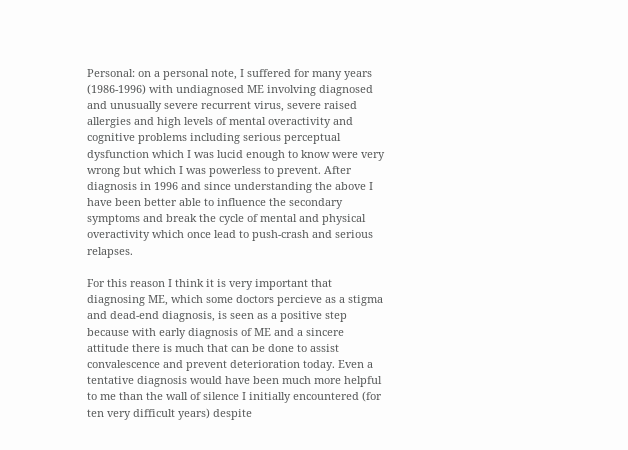Personal: on a personal note, I suffered for many years (1986-1996) with undiagnosed ME involving diagnosed and unusually severe recurrent virus, severe raised allergies and high levels of mental overactivity and cognitive problems including serious perceptual dysfunction which I was lucid enough to know were very wrong but which I was powerless to prevent. After diagnosis in 1996 and since understanding the above I have been better able to influence the secondary symptoms and break the cycle of mental and physical overactivity which once lead to push-crash and serious relapses.

For this reason I think it is very important that diagnosing ME, which some doctors percieve as a stigma and dead-end diagnosis, is seen as a positive step because with early diagnosis of ME and a sincere attitude there is much that can be done to assist convalescence and prevent deterioration today. Even a tentative diagnosis would have been much more helpful to me than the wall of silence I initially encountered (for ten very difficult years) despite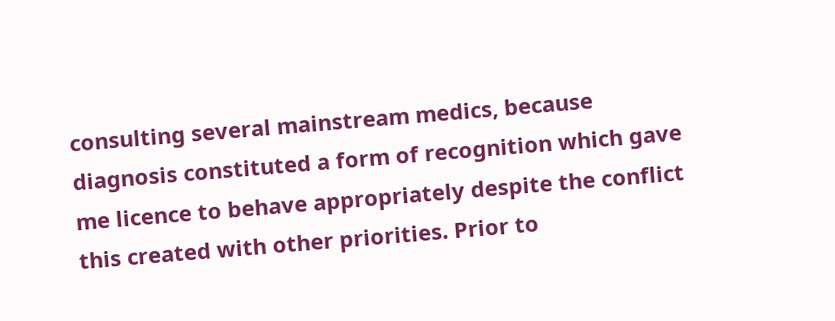consulting several mainstream medics, because diagnosis constituted a form of recognition which gave me licence to behave appropriately despite the conflict this created with other priorities. Prior to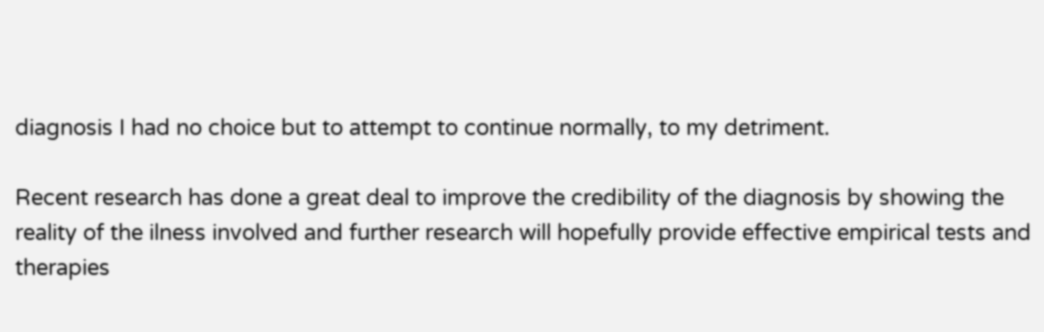diagnosis I had no choice but to attempt to continue normally, to my detriment.

Recent research has done a great deal to improve the credibility of the diagnosis by showing the reality of the ilness involved and further research will hopefully provide effective empirical tests and therapies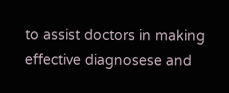to assist doctors in making effective diagnosese and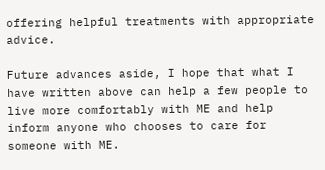offering helpful treatments with appropriate advice.

Future advances aside, I hope that what I have written above can help a few people to live more comfortably with ME and help inform anyone who chooses to care for someone with ME.